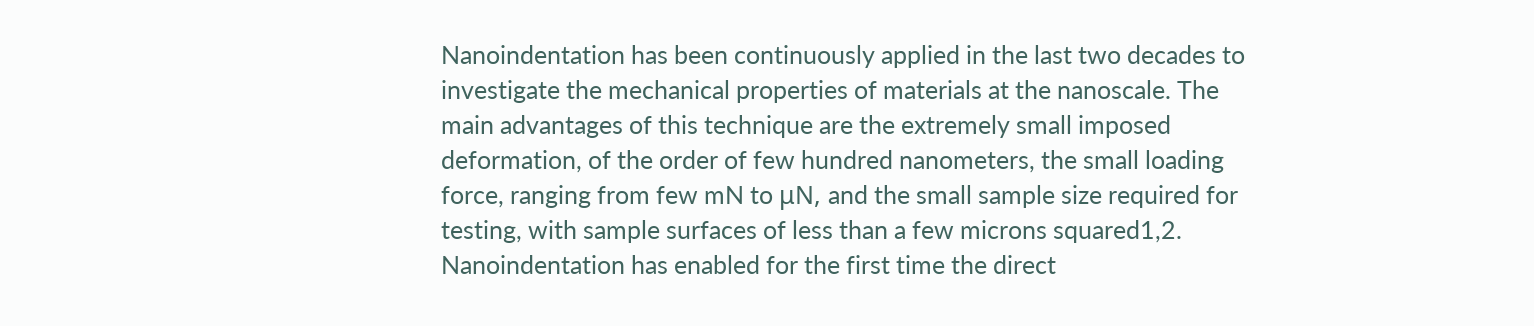Nanoindentation has been continuously applied in the last two decades to investigate the mechanical properties of materials at the nanoscale. The main advantages of this technique are the extremely small imposed deformation, of the order of few hundred nanometers, the small loading force, ranging from few mN to μN, and the small sample size required for testing, with sample surfaces of less than a few microns squared1,2. Nanoindentation has enabled for the first time the direct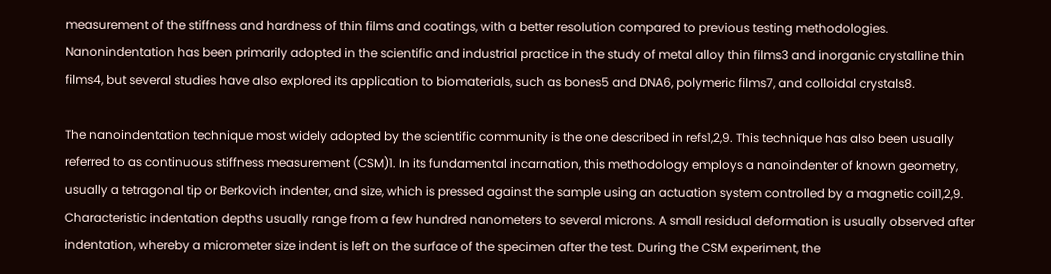measurement of the stiffness and hardness of thin films and coatings, with a better resolution compared to previous testing methodologies. Nanonindentation has been primarily adopted in the scientific and industrial practice in the study of metal alloy thin films3 and inorganic crystalline thin films4, but several studies have also explored its application to biomaterials, such as bones5 and DNA6, polymeric films7, and colloidal crystals8.

The nanoindentation technique most widely adopted by the scientific community is the one described in refs1,2,9. This technique has also been usually referred to as continuous stiffness measurement (CSM)1. In its fundamental incarnation, this methodology employs a nanoindenter of known geometry, usually a tetragonal tip or Berkovich indenter, and size, which is pressed against the sample using an actuation system controlled by a magnetic coil1,2,9. Characteristic indentation depths usually range from a few hundred nanometers to several microns. A small residual deformation is usually observed after indentation, whereby a micrometer size indent is left on the surface of the specimen after the test. During the CSM experiment, the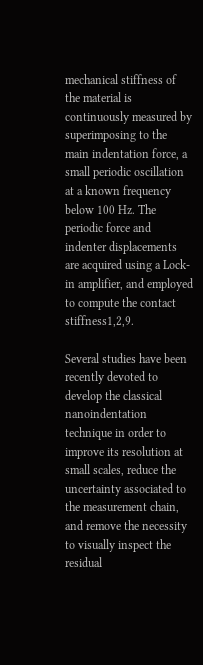mechanical stiffness of the material is continuously measured by superimposing to the main indentation force, a small periodic oscillation at a known frequency below 100 Hz. The periodic force and indenter displacements are acquired using a Lock-in amplifier, and employed to compute the contact stiffness1,2,9.

Several studies have been recently devoted to develop the classical nanoindentation technique in order to improve its resolution at small scales, reduce the uncertainty associated to the measurement chain, and remove the necessity to visually inspect the residual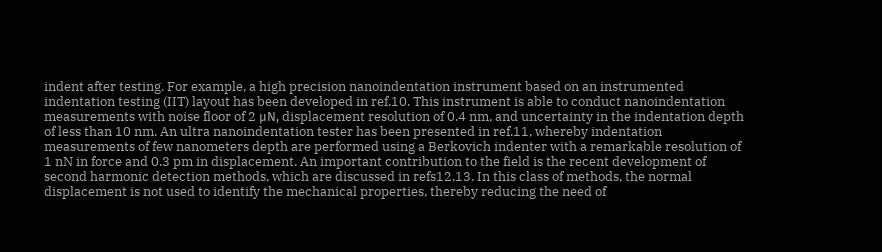indent after testing. For example, a high precision nanoindentation instrument based on an instrumented indentation testing (IIT) layout has been developed in ref.10. This instrument is able to conduct nanoindentation measurements with noise floor of 2 μN, displacement resolution of 0.4 nm, and uncertainty in the indentation depth of less than 10 nm. An ultra nanoindentation tester has been presented in ref.11, whereby indentation measurements of few nanometers depth are performed using a Berkovich indenter with a remarkable resolution of 1 nN in force and 0.3 pm in displacement. An important contribution to the field is the recent development of second harmonic detection methods, which are discussed in refs12,13. In this class of methods, the normal displacement is not used to identify the mechanical properties, thereby reducing the need of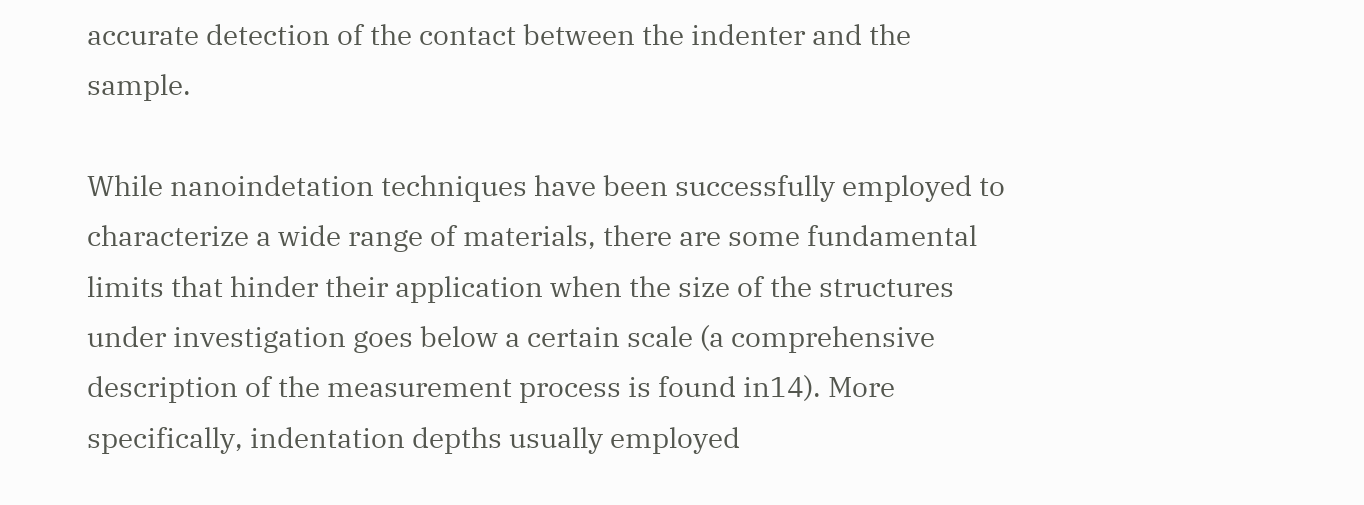accurate detection of the contact between the indenter and the sample.

While nanoindetation techniques have been successfully employed to characterize a wide range of materials, there are some fundamental limits that hinder their application when the size of the structures under investigation goes below a certain scale (a comprehensive description of the measurement process is found in14). More specifically, indentation depths usually employed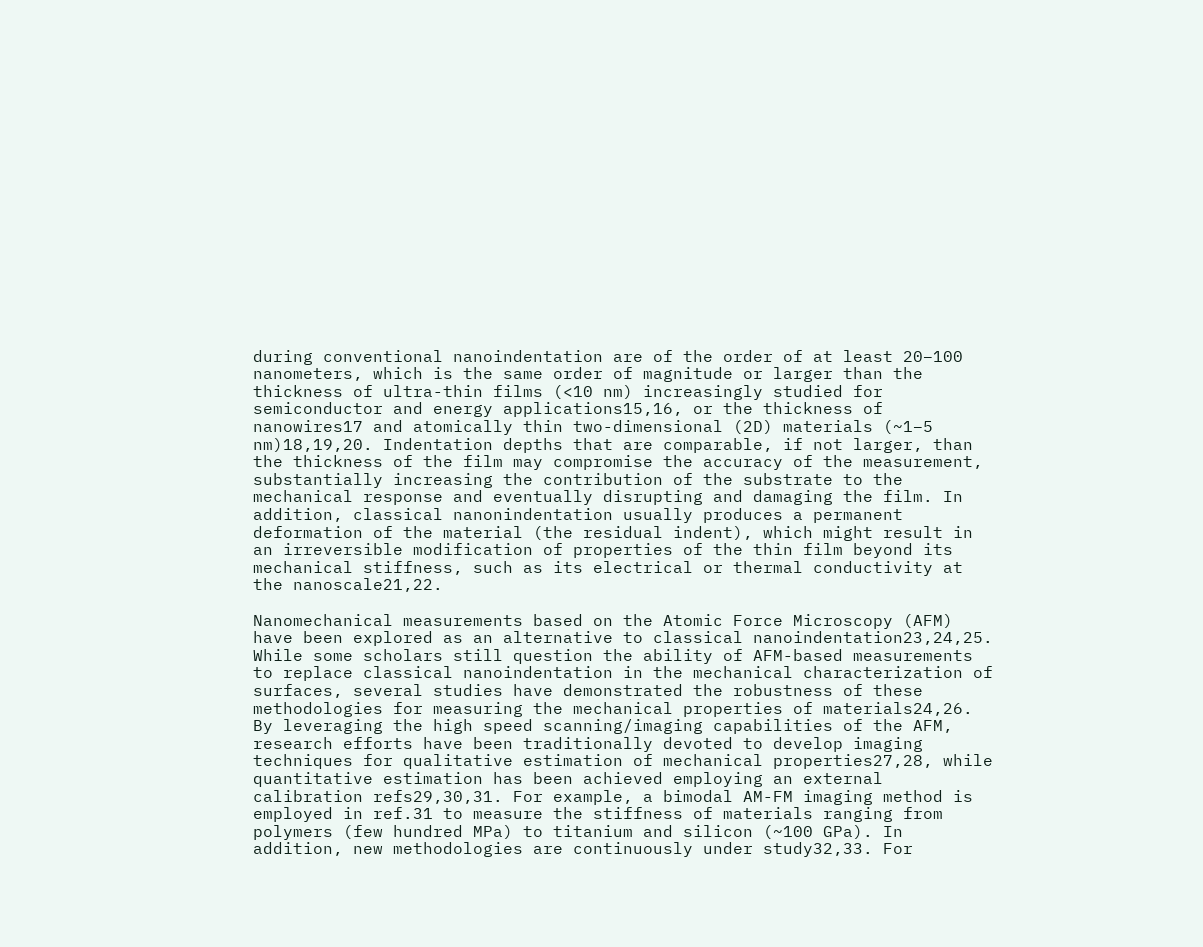during conventional nanoindentation are of the order of at least 20–100 nanometers, which is the same order of magnitude or larger than the thickness of ultra-thin films (<10 nm) increasingly studied for semiconductor and energy applications15,16, or the thickness of nanowires17 and atomically thin two-dimensional (2D) materials (~1–5 nm)18,19,20. Indentation depths that are comparable, if not larger, than the thickness of the film may compromise the accuracy of the measurement, substantially increasing the contribution of the substrate to the mechanical response and eventually disrupting and damaging the film. In addition, classical nanonindentation usually produces a permanent deformation of the material (the residual indent), which might result in an irreversible modification of properties of the thin film beyond its mechanical stiffness, such as its electrical or thermal conductivity at the nanoscale21,22.

Nanomechanical measurements based on the Atomic Force Microscopy (AFM) have been explored as an alternative to classical nanoindentation23,24,25. While some scholars still question the ability of AFM-based measurements to replace classical nanoindentation in the mechanical characterization of surfaces, several studies have demonstrated the robustness of these methodologies for measuring the mechanical properties of materials24,26. By leveraging the high speed scanning/imaging capabilities of the AFM, research efforts have been traditionally devoted to develop imaging techniques for qualitative estimation of mechanical properties27,28, while quantitative estimation has been achieved employing an external calibration refs29,30,31. For example, a bimodal AM-FM imaging method is employed in ref.31 to measure the stiffness of materials ranging from polymers (few hundred MPa) to titanium and silicon (~100 GPa). In addition, new methodologies are continuously under study32,33. For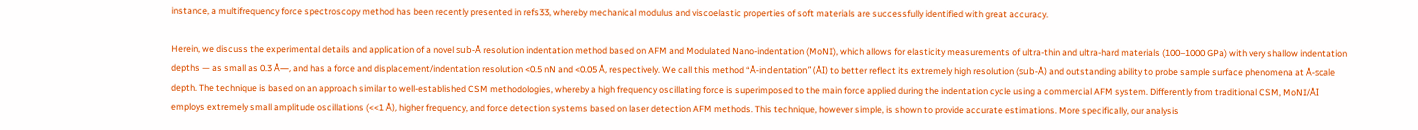instance, a multifrequency force spectroscopy method has been recently presented in refs33, whereby mechanical modulus and viscoelastic properties of soft materials are successfully identified with great accuracy.

Herein, we discuss the experimental details and application of a novel sub-Å resolution indentation method based on AFM and Modulated Nano-indentation (MoNI), which allows for elasticity measurements of ultra-thin and ultra-hard materials (100–1000 GPa) with very shallow indentation depths — as small as 0.3 Å—, and has a force and displacement/indentation resolution <0.5 nN and <0.05 Å, respectively. We call this method “Å-indentation” (ÅI) to better reflect its extremely high resolution (sub-Å) and outstanding ability to probe sample surface phenomena at Å-scale depth. The technique is based on an approach similar to well-established CSM methodologies, whereby a high frequency oscillating force is superimposed to the main force applied during the indentation cycle using a commercial AFM system. Differently from traditional CSM, MoNI/ÅI employs extremely small amplitude oscillations (<<1 Å), higher frequency, and force detection systems based on laser detection AFM methods. This technique, however simple, is shown to provide accurate estimations. More specifically, our analysis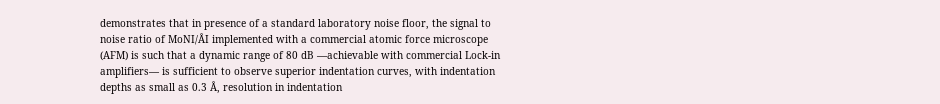demonstrates that in presence of a standard laboratory noise floor, the signal to noise ratio of MoNI/ÅI implemented with a commercial atomic force microscope (AFM) is such that a dynamic range of 80 dB —achievable with commercial Lock-in amplifiers— is sufficient to observe superior indentation curves, with indentation depths as small as 0.3 Å, resolution in indentation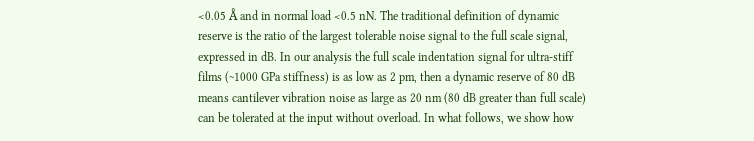<0.05 Å and in normal load <0.5 nN. The traditional definition of dynamic reserve is the ratio of the largest tolerable noise signal to the full scale signal, expressed in dB. In our analysis the full scale indentation signal for ultra-stiff films (~1000 GPa stiffness) is as low as 2 pm, then a dynamic reserve of 80 dB means cantilever vibration noise as large as 20 nm (80 dB greater than full scale) can be tolerated at the input without overload. In what follows, we show how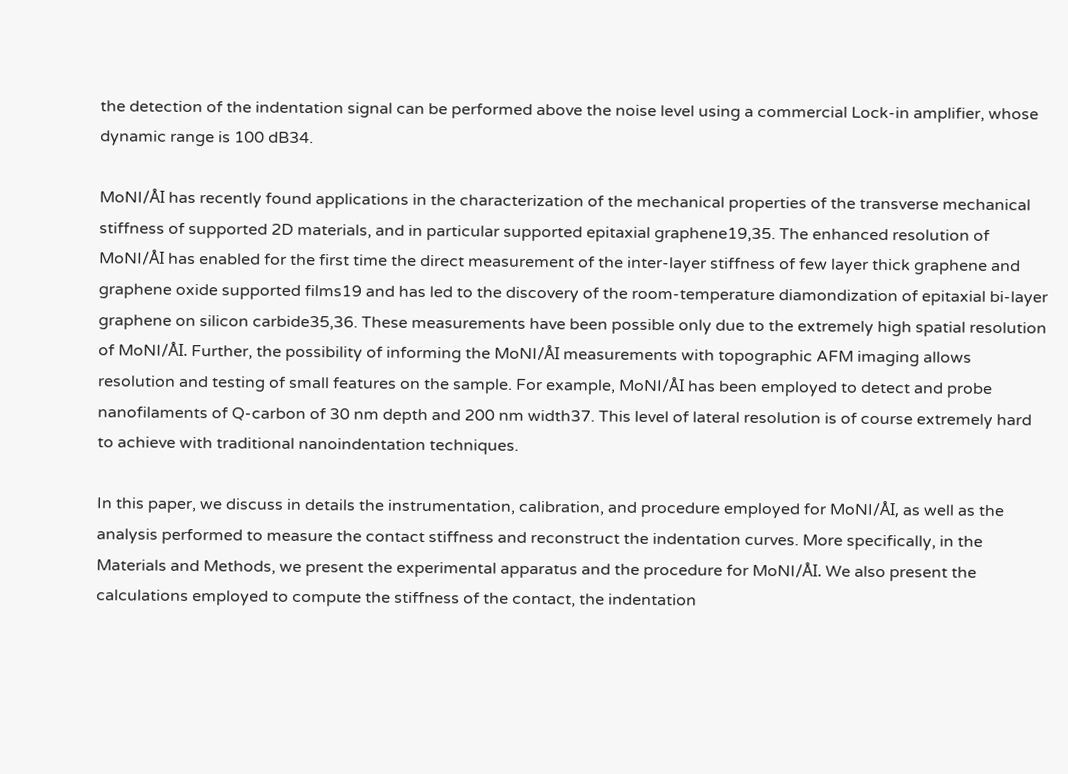the detection of the indentation signal can be performed above the noise level using a commercial Lock-in amplifier, whose dynamic range is 100 dB34.

MoNI/ÅI has recently found applications in the characterization of the mechanical properties of the transverse mechanical stiffness of supported 2D materials, and in particular supported epitaxial graphene19,35. The enhanced resolution of MoNI/ÅI has enabled for the first time the direct measurement of the inter-layer stiffness of few layer thick graphene and graphene oxide supported films19 and has led to the discovery of the room-temperature diamondization of epitaxial bi-layer graphene on silicon carbide35,36. These measurements have been possible only due to the extremely high spatial resolution of MoNI/ÅI. Further, the possibility of informing the MoNI/ÅI measurements with topographic AFM imaging allows resolution and testing of small features on the sample. For example, MoNI/ÅI has been employed to detect and probe nanofilaments of Q-carbon of 30 nm depth and 200 nm width37. This level of lateral resolution is of course extremely hard to achieve with traditional nanoindentation techniques.

In this paper, we discuss in details the instrumentation, calibration, and procedure employed for MoNI/ÅI, as well as the analysis performed to measure the contact stiffness and reconstruct the indentation curves. More specifically, in the Materials and Methods, we present the experimental apparatus and the procedure for MoNI/ÅI. We also present the calculations employed to compute the stiffness of the contact, the indentation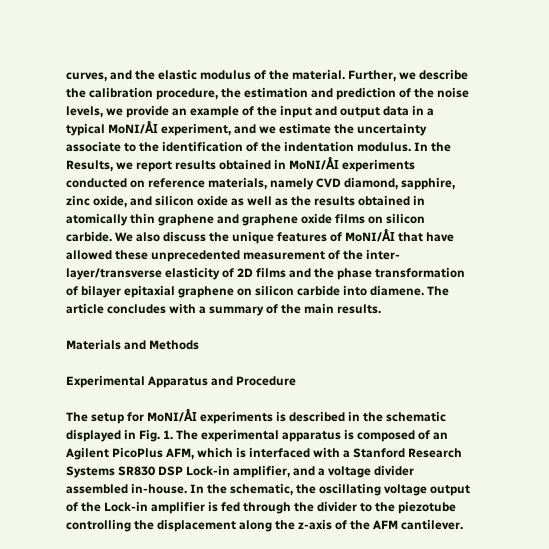curves, and the elastic modulus of the material. Further, we describe the calibration procedure, the estimation and prediction of the noise levels, we provide an example of the input and output data in a typical MoNI/ÅI experiment, and we estimate the uncertainty associate to the identification of the indentation modulus. In the Results, we report results obtained in MoNI/ÅI experiments conducted on reference materials, namely CVD diamond, sapphire, zinc oxide, and silicon oxide as well as the results obtained in atomically thin graphene and graphene oxide films on silicon carbide. We also discuss the unique features of MoNI/ÅI that have allowed these unprecedented measurement of the inter-layer/transverse elasticity of 2D films and the phase transformation of bilayer epitaxial graphene on silicon carbide into diamene. The article concludes with a summary of the main results.

Materials and Methods

Experimental Apparatus and Procedure

The setup for MoNI/ÅI experiments is described in the schematic displayed in Fig. 1. The experimental apparatus is composed of an Agilent PicoPlus AFM, which is interfaced with a Stanford Research Systems SR830 DSP Lock-in amplifier, and a voltage divider assembled in-house. In the schematic, the oscillating voltage output of the Lock-in amplifier is fed through the divider to the piezotube controlling the displacement along the z-axis of the AFM cantilever.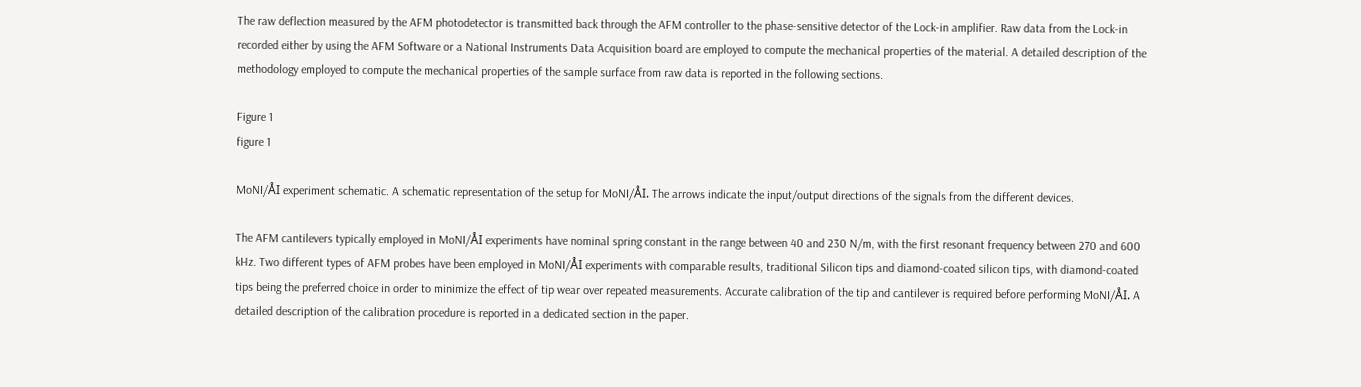The raw deflection measured by the AFM photodetector is transmitted back through the AFM controller to the phase-sensitive detector of the Lock-in amplifier. Raw data from the Lock-in recorded either by using the AFM Software or a National Instruments Data Acquisition board are employed to compute the mechanical properties of the material. A detailed description of the methodology employed to compute the mechanical properties of the sample surface from raw data is reported in the following sections.

Figure 1
figure 1

MoNI/ÅI experiment schematic. A schematic representation of the setup for MoNI/ÅI. The arrows indicate the input/output directions of the signals from the different devices.

The AFM cantilevers typically employed in MoNI/ÅI experiments have nominal spring constant in the range between 40 and 230 N/m, with the first resonant frequency between 270 and 600 kHz. Two different types of AFM probes have been employed in MoNI/ÅI experiments with comparable results, traditional Silicon tips and diamond-coated silicon tips, with diamond-coated tips being the preferred choice in order to minimize the effect of tip wear over repeated measurements. Accurate calibration of the tip and cantilever is required before performing MoNI/ÅI. A detailed description of the calibration procedure is reported in a dedicated section in the paper.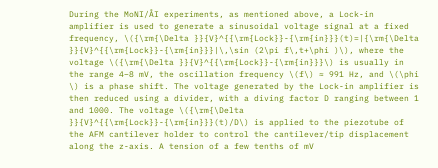During the MoNI/ÅI experiments, as mentioned above, a Lock-in amplifier is used to generate a sinusoidal voltage signal at a fixed frequency, \({\rm{\Delta }}{V}^{{\rm{Lock}}-{\rm{in}}}(t)=|{\rm{\Delta }}{V}^{{\rm{Lock}}-{\rm{in}}}|\,\sin (2\pi f\,t+\phi )\), where the voltage \({\rm{\Delta }}{V}^{{\rm{Lock}}-{\rm{in}}}\) is usually in the range 4–8 mV, the oscillation frequency \(f\) ≈ 991 Hz, and \(\phi \) is a phase shift. The voltage generated by the Lock-in amplifier is then reduced using a divider, with a diving factor D ranging between 1 and 1000. The voltage \({\rm{\Delta }}{V}^{{\rm{Lock}}-{\rm{in}}}(t)/D\) is applied to the piezotube of the AFM cantilever holder to control the cantilever/tip displacement along the z-axis. A tension of a few tenths of mV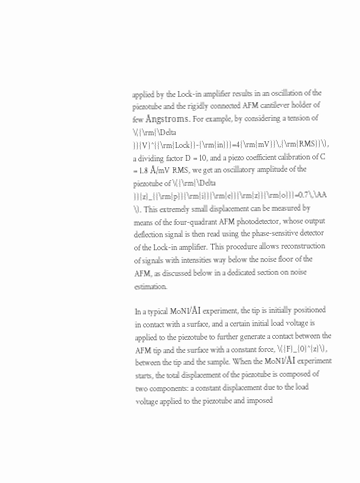applied by the Lock-in amplifier results in an oscillation of the piezotube and the rigidly connected AFM cantilever holder of few Ångstroms. For example, by considering a tension of \({\rm{\Delta }}{V}^{{\rm{Lock}}-{\rm{in}}}=4{\rm{mV}}\,{\rm{RMS}}\), a dividing factor D = 10, and a piezo coefficient calibration of C = 1.8 Å/mV RMS, we get an oscillatory amplitude of the piezotube of \({\rm{\Delta }}{z}_{{\rm{p}}{\rm{i}}{\rm{e}}{\rm{z}}{\rm{o}}}=0.7\,\AA \). This extremely small displacement can be measured by means of the four-quadrant AFM photodetector, whose output deflection signal is then read using the phase-sensitive detector of the Lock-in amplifier. This procedure allows reconstruction of signals with intensities way below the noise floor of the AFM, as discussed below in a dedicated section on noise estimation.

In a typical MoNI/ÅI experiment, the tip is initially positioned in contact with a surface, and a certain initial load voltage is applied to the piezotube to further generate a contact between the AFM tip and the surface with a constant force, \({F}_{0}^{z}\), between the tip and the sample. When the MoNI/ÅI experiment starts, the total displacement of the piezotube is composed of two components: a constant displacement due to the load voltage applied to the piezotube and imposed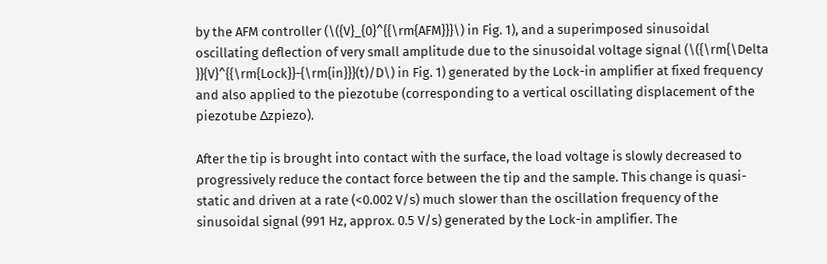by the AFM controller (\({V}_{0}^{{\rm{AFM}}}\) in Fig. 1), and a superimposed sinusoidal oscillating deflection of very small amplitude due to the sinusoidal voltage signal (\({\rm{\Delta }}{V}^{{\rm{Lock}}-{\rm{in}}}(t)/D\) in Fig. 1) generated by the Lock-in amplifier at fixed frequency and also applied to the piezotube (corresponding to a vertical oscillating displacement of the piezotube Δzpiezo).

After the tip is brought into contact with the surface, the load voltage is slowly decreased to progressively reduce the contact force between the tip and the sample. This change is quasi-static and driven at a rate (<0.002 V/s) much slower than the oscillation frequency of the sinusoidal signal (991 Hz, approx. 0.5 V/s) generated by the Lock-in amplifier. The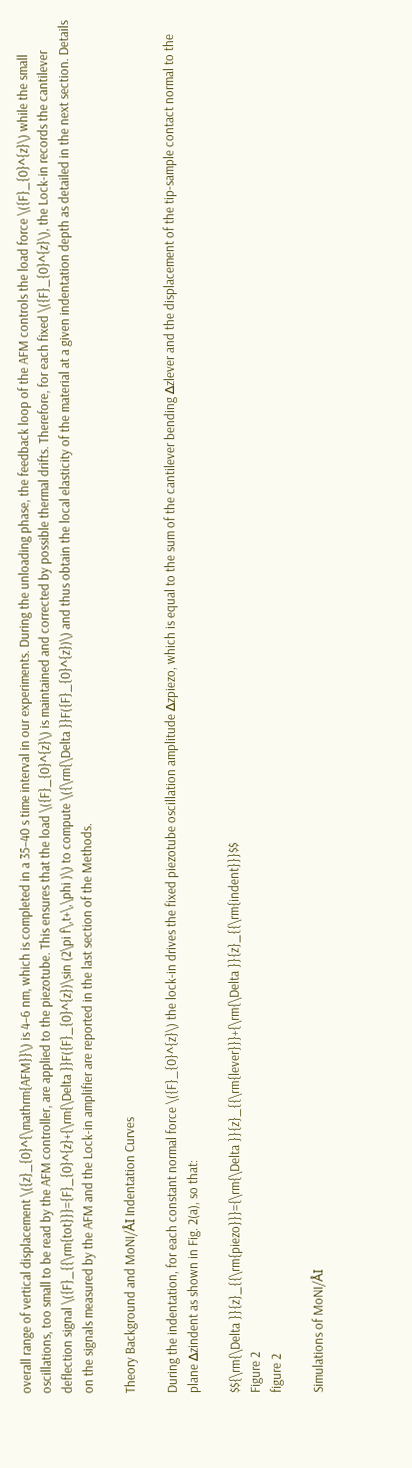overall range of vertical displacement \({z}_{0}^{\mathrm{AFM}}\) is 4–6 nm, which is completed in a 35–40 s time interval in our experiments. During the unloading phase, the feedback loop of the AFM controls the load force \({F}_{0}^{z}\) while the small oscillations, too small to be read by the AFM controller, are applied to the piezotube. This ensures that the load \({F}_{0}^{z}\) is maintained and corrected by possible thermal drifts. Therefore, for each fixed \({F}_{0}^{z}\), the Lock-in records the cantilever deflection signal \({F}_{{\rm{tot}}}={F}_{0}^{z}+{\rm{\Delta }}F({F}_{0}^{z})\sin (2\pi f\,t+\,\phi )\) to compute \({\rm{\Delta }}F({F}_{0}^{z})\) and thus obtain the local elasticity of the material at a given indentation depth as detailed in the next section. Details on the signals measured by the AFM and the Lock-in amplifier are reported in the last section of the Methods.

Theory Background and MoNI/ÅI Indentation Curves

During the indentation, for each constant normal force \({F}_{0}^{z}\) the lock-in drives the fixed piezotube oscillation amplitude Δzpiezo, which is equal to the sum of the cantilever bending Δzlever and the displacement of the tip-sample contact normal to the plane Δzindent as shown in Fig. 2(a), so that:

$${\rm{\Delta }}{z}_{{\rm{piezo}}}={\rm{\Delta }}{z}_{{\rm{lever}}}+{\rm{\Delta }}{z}_{{\rm{indent}}}$$
Figure 2
figure 2

Simulations of MoNI/ÅI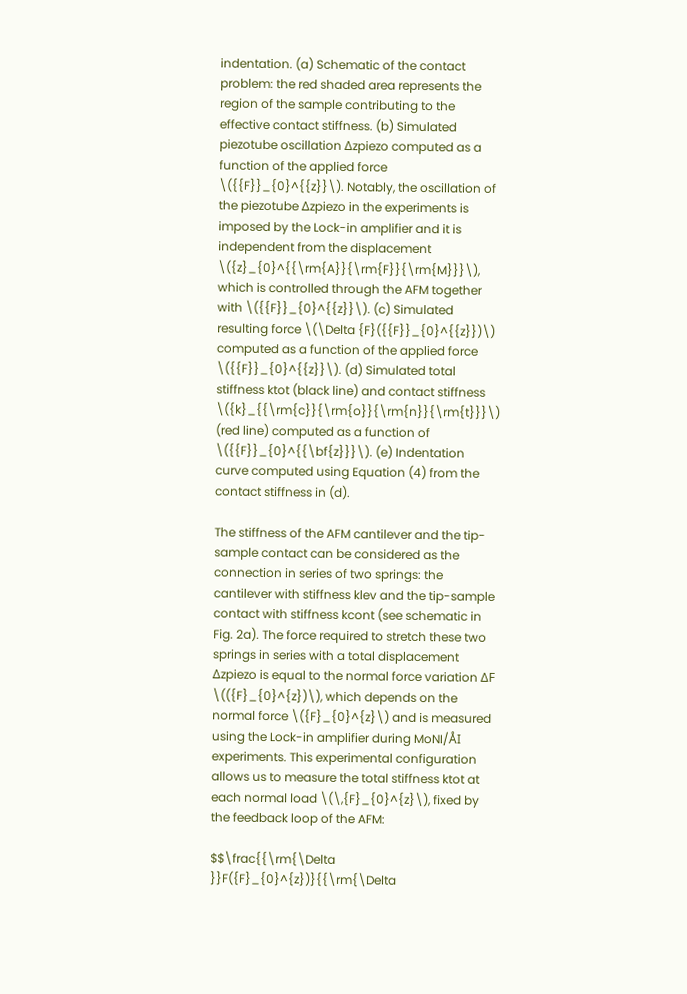indentation. (a) Schematic of the contact problem: the red shaded area represents the region of the sample contributing to the effective contact stiffness. (b) Simulated piezotube oscillation Δzpiezo computed as a function of the applied force \({{F}}_{0}^{{z}}\). Notably, the oscillation of the piezotube Δzpiezo in the experiments is imposed by the Lock-in amplifier and it is independent from the displacement \({z}_{0}^{{\rm{A}}{\rm{F}}{\rm{M}}}\), which is controlled through the AFM together with \({{F}}_{0}^{{z}}\). (c) Simulated resulting force \(\Delta {F}({{F}}_{0}^{{z}})\) computed as a function of the applied force \({{F}}_{0}^{{z}}\). (d) Simulated total stiffness ktot (black line) and contact stiffness \({k}_{{\rm{c}}{\rm{o}}{\rm{n}}{\rm{t}}}\) (red line) computed as a function of \({{F}}_{0}^{{\bf{z}}}\). (e) Indentation curve computed using Equation (4) from the contact stiffness in (d).

The stiffness of the AFM cantilever and the tip-sample contact can be considered as the connection in series of two springs: the cantilever with stiffness klev and the tip-sample contact with stiffness kcont (see schematic in Fig. 2a). The force required to stretch these two springs in series with a total displacement Δzpiezo is equal to the normal force variation ΔF \(({F}_{0}^{z})\), which depends on the normal force \({F}_{0}^{z}\) and is measured using the Lock-in amplifier during MoNI/ÅI experiments. This experimental configuration allows us to measure the total stiffness ktot at each normal load \(\,{F}_{0}^{z}\), fixed by the feedback loop of the AFM:

$$\frac{{\rm{\Delta }}F({F}_{0}^{z})}{{\rm{\Delta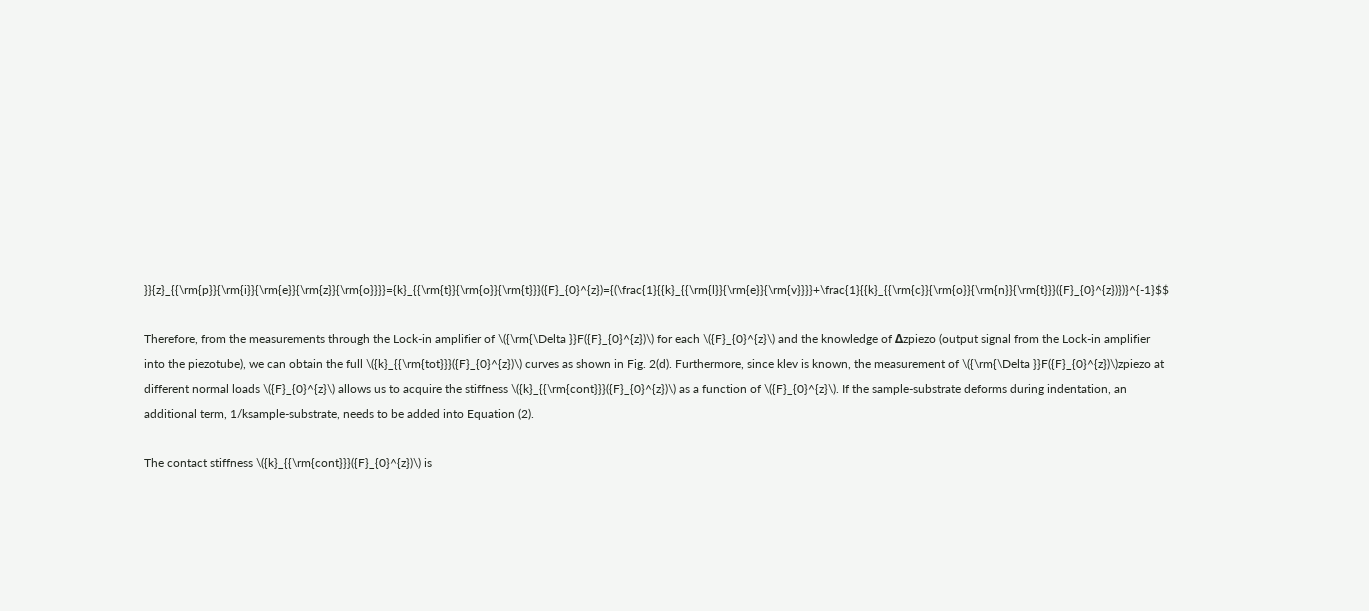}}{z}_{{\rm{p}}{\rm{i}}{\rm{e}}{\rm{z}}{\rm{o}}}}={k}_{{\rm{t}}{\rm{o}}{\rm{t}}}({F}_{0}^{z})={(\frac{1}{{k}_{{\rm{l}}{\rm{e}}{\rm{v}}}}+\frac{1}{{k}_{{\rm{c}}{\rm{o}}{\rm{n}}{\rm{t}}}({F}_{0}^{z})})}^{-1}$$

Therefore, from the measurements through the Lock-in amplifier of \({\rm{\Delta }}F({F}_{0}^{z})\) for each \({F}_{0}^{z}\) and the knowledge of Δzpiezo (output signal from the Lock-in amplifier into the piezotube), we can obtain the full \({k}_{{\rm{tot}}}({F}_{0}^{z})\) curves as shown in Fig. 2(d). Furthermore, since klev is known, the measurement of \({\rm{\Delta }}F({F}_{0}^{z})\)zpiezo at different normal loads \({F}_{0}^{z}\) allows us to acquire the stiffness \({k}_{{\rm{cont}}}({F}_{0}^{z})\) as a function of \({F}_{0}^{z}\). If the sample-substrate deforms during indentation, an additional term, 1/ksample-substrate, needs to be added into Equation (2).

The contact stiffness \({k}_{{\rm{cont}}}({F}_{0}^{z})\) is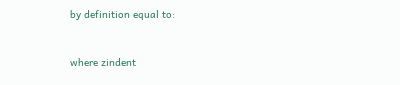by definition equal to:


where zindent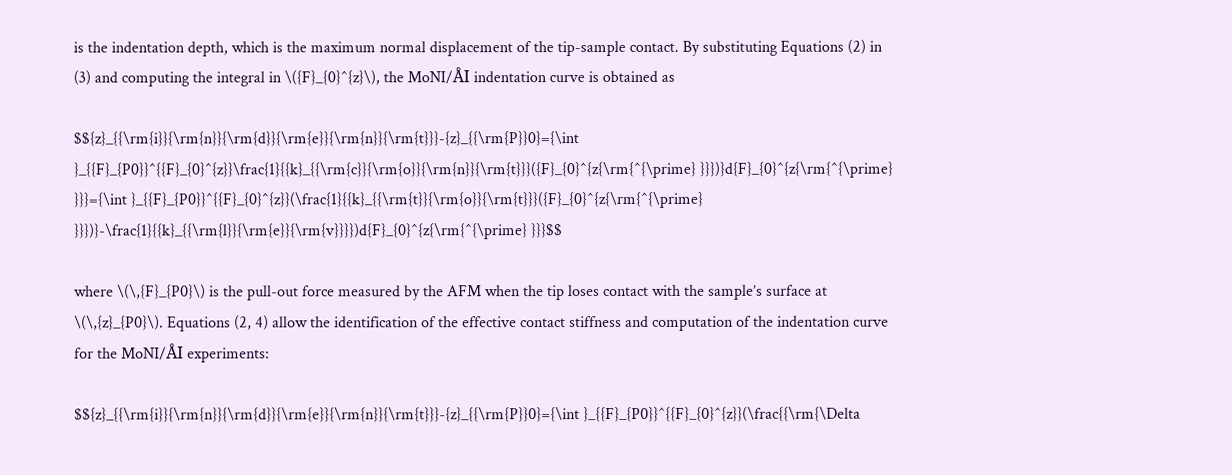is the indentation depth, which is the maximum normal displacement of the tip-sample contact. By substituting Equations (2) in (3) and computing the integral in \({F}_{0}^{z}\), the MoNI/ÅI indentation curve is obtained as

$${z}_{{\rm{i}}{\rm{n}}{\rm{d}}{\rm{e}}{\rm{n}}{\rm{t}}}-{z}_{{\rm{P}}0}={\int }_{{F}_{P0}}^{{F}_{0}^{z}}\frac{1}{{k}_{{\rm{c}}{\rm{o}}{\rm{n}}{\rm{t}}}({F}_{0}^{z{\rm{^{\prime} }}})}d{F}_{0}^{z{\rm{^{\prime} }}}={\int }_{{F}_{P0}}^{{F}_{0}^{z}}(\frac{1}{{k}_{{\rm{t}}{\rm{o}}{\rm{t}}}({F}_{0}^{z{\rm{^{\prime} }}})}-\frac{1}{{k}_{{\rm{l}}{\rm{e}}{\rm{v}}}})d{F}_{0}^{z{\rm{^{\prime} }}}$$

where \(\,{F}_{P0}\) is the pull-out force measured by the AFM when the tip loses contact with the sample’s surface at \(\,{z}_{P0}\). Equations (2, 4) allow the identification of the effective contact stiffness and computation of the indentation curve for the MoNI/ÅI experiments:

$${z}_{{\rm{i}}{\rm{n}}{\rm{d}}{\rm{e}}{\rm{n}}{\rm{t}}}-{z}_{{\rm{P}}0}={\int }_{{F}_{P0}}^{{F}_{0}^{z}}(\frac{{\rm{\Delta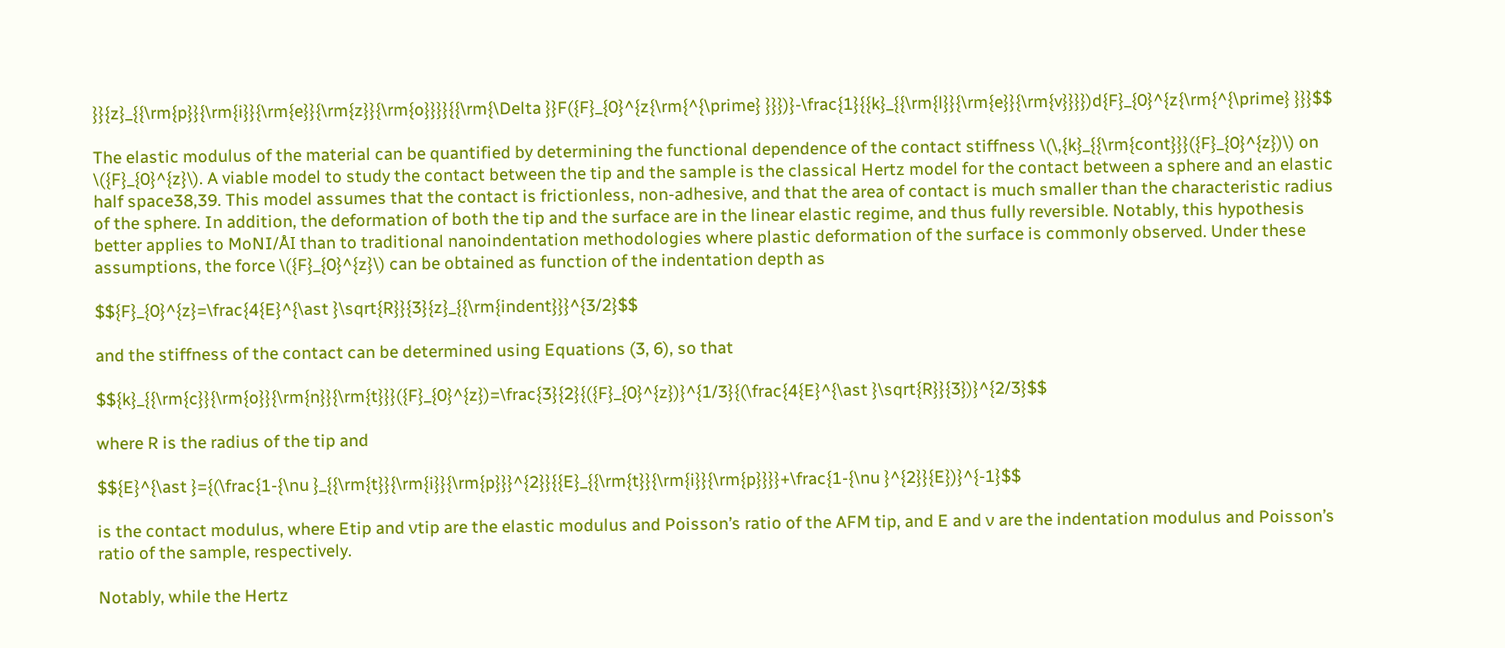}}{z}_{{\rm{p}}{\rm{i}}{\rm{e}}{\rm{z}}{\rm{o}}}}{{\rm{\Delta }}F({F}_{0}^{z{\rm{^{\prime} }}})}-\frac{1}{{k}_{{\rm{l}}{\rm{e}}{\rm{v}}}})d{F}_{0}^{z{\rm{^{\prime} }}}$$

The elastic modulus of the material can be quantified by determining the functional dependence of the contact stiffness \(\,{k}_{{\rm{cont}}}({F}_{0}^{z})\) on \({F}_{0}^{z}\). A viable model to study the contact between the tip and the sample is the classical Hertz model for the contact between a sphere and an elastic half space38,39. This model assumes that the contact is frictionless, non-adhesive, and that the area of contact is much smaller than the characteristic radius of the sphere. In addition, the deformation of both the tip and the surface are in the linear elastic regime, and thus fully reversible. Notably, this hypothesis better applies to MoNI/ÅI than to traditional nanoindentation methodologies where plastic deformation of the surface is commonly observed. Under these assumptions, the force \({F}_{0}^{z}\) can be obtained as function of the indentation depth as

$${F}_{0}^{z}=\frac{4{E}^{\ast }\sqrt{R}}{3}{z}_{{\rm{indent}}}^{3/2}$$

and the stiffness of the contact can be determined using Equations (3, 6), so that

$${k}_{{\rm{c}}{\rm{o}}{\rm{n}}{\rm{t}}}({F}_{0}^{z})=\frac{3}{2}{({F}_{0}^{z})}^{1/3}{(\frac{4{E}^{\ast }\sqrt{R}}{3})}^{2/3}$$

where R is the radius of the tip and

$${E}^{\ast }={(\frac{1-{\nu }_{{\rm{t}}{\rm{i}}{\rm{p}}}^{2}}{{E}_{{\rm{t}}{\rm{i}}{\rm{p}}}}+\frac{1-{\nu }^{2}}{E})}^{-1}$$

is the contact modulus, where Etip and νtip are the elastic modulus and Poisson’s ratio of the AFM tip, and E and ν are the indentation modulus and Poisson’s ratio of the sample, respectively.

Notably, while the Hertz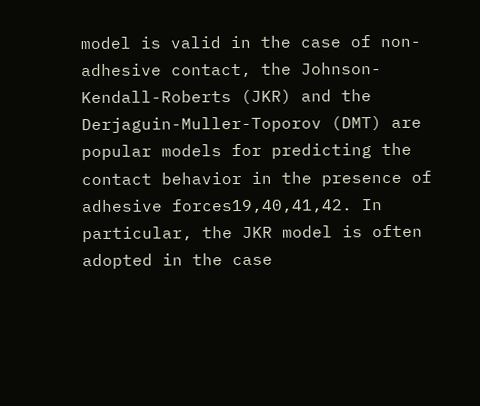model is valid in the case of non-adhesive contact, the Johnson-Kendall-Roberts (JKR) and the Derjaguin-Muller-Toporov (DMT) are popular models for predicting the contact behavior in the presence of adhesive forces19,40,41,42. In particular, the JKR model is often adopted in the case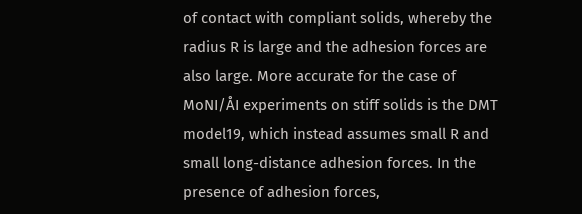of contact with compliant solids, whereby the radius R is large and the adhesion forces are also large. More accurate for the case of MoNI/ÅI experiments on stiff solids is the DMT model19, which instead assumes small R and small long-distance adhesion forces. In the presence of adhesion forces,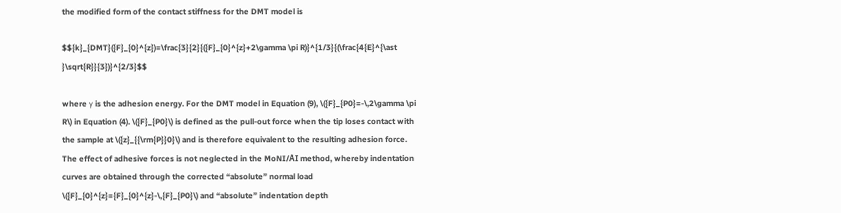the modified form of the contact stiffness for the DMT model is

$${k}_{DMT}({F}_{0}^{z})=\frac{3}{2}{({F}_{0}^{z}+2\gamma \pi R)}^{1/3}{(\frac{4{E}^{\ast }\sqrt{R}}{3})}^{2/3}$$

where γ is the adhesion energy. For the DMT model in Equation (9), \({F}_{P0}=-\,2\gamma \pi R\) in Equation (4). \({F}_{P0}\) is defined as the pull-out force when the tip loses contact with the sample at \({z}_{{\rm{P}}0}\) and is therefore equivalent to the resulting adhesion force. The effect of adhesive forces is not neglected in the MoNI/ÅI method, whereby indentation curves are obtained through the corrected “absolute” normal load \({F}_{0}^{z}={F}_{0}^{z}-\,{F}_{P0}\) and “absolute” indentation depth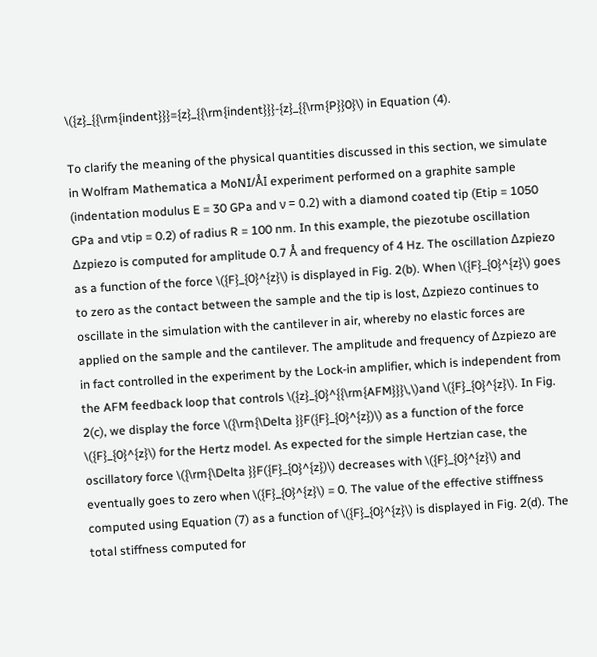\({z}_{{\rm{indent}}}={z}_{{\rm{indent}}}-{z}_{{\rm{P}}0}\) in Equation (4).

To clarify the meaning of the physical quantities discussed in this section, we simulate in Wolfram Mathematica a MoNI/ÅI experiment performed on a graphite sample (indentation modulus E = 30 GPa and ν = 0.2) with a diamond coated tip (Etip = 1050 GPa and νtip = 0.2) of radius R = 100 nm. In this example, the piezotube oscillation Δzpiezo is computed for amplitude 0.7 Å and frequency of 4 Hz. The oscillation Δzpiezo as a function of the force \({F}_{0}^{z}\) is displayed in Fig. 2(b). When \({F}_{0}^{z}\) goes to zero as the contact between the sample and the tip is lost, Δzpiezo continues to oscillate in the simulation with the cantilever in air, whereby no elastic forces are applied on the sample and the cantilever. The amplitude and frequency of Δzpiezo are in fact controlled in the experiment by the Lock-in amplifier, which is independent from the AFM feedback loop that controls \({z}_{0}^{{\rm{AFM}}}\,\)and \({F}_{0}^{z}\). In Fig. 2(c), we display the force \({\rm{\Delta }}F({F}_{0}^{z})\) as a function of the force \({F}_{0}^{z}\) for the Hertz model. As expected for the simple Hertzian case, the oscillatory force \({\rm{\Delta }}F({F}_{0}^{z})\) decreases with \({F}_{0}^{z}\) and eventually goes to zero when \({F}_{0}^{z}\) = 0. The value of the effective stiffness computed using Equation (7) as a function of \({F}_{0}^{z}\) is displayed in Fig. 2(d). The total stiffness computed for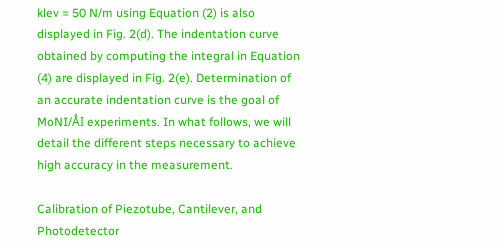klev = 50 N/m using Equation (2) is also displayed in Fig. 2(d). The indentation curve obtained by computing the integral in Equation (4) are displayed in Fig. 2(e). Determination of an accurate indentation curve is the goal of MoNI/ÅI experiments. In what follows, we will detail the different steps necessary to achieve high accuracy in the measurement.

Calibration of Piezotube, Cantilever, and Photodetector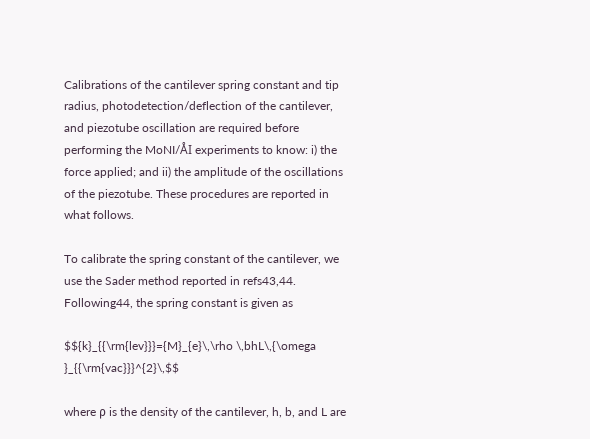Calibrations of the cantilever spring constant and tip radius, photodetection/deflection of the cantilever, and piezotube oscillation are required before performing the MoNI/ÅI experiments to know: i) the force applied; and ii) the amplitude of the oscillations of the piezotube. These procedures are reported in what follows.

To calibrate the spring constant of the cantilever, we use the Sader method reported in refs43,44. Following44, the spring constant is given as

$${k}_{{\rm{lev}}}={M}_{e}\,\rho \,bhL\,{\omega }_{{\rm{vac}}}^{2}\,$$

where ρ is the density of the cantilever, h, b, and L are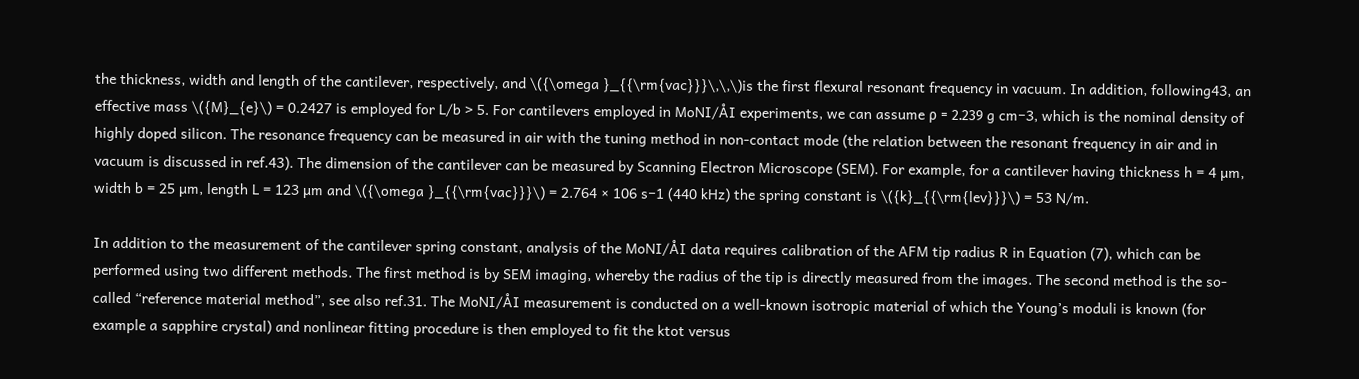the thickness, width and length of the cantilever, respectively, and \({\omega }_{{\rm{vac}}}\,\,\)is the first flexural resonant frequency in vacuum. In addition, following43, an effective mass \({M}_{e}\) = 0.2427 is employed for L/b > 5. For cantilevers employed in MoNI/ÅI experiments, we can assume ρ = 2.239 g cm−3, which is the nominal density of highly doped silicon. The resonance frequency can be measured in air with the tuning method in non-contact mode (the relation between the resonant frequency in air and in vacuum is discussed in ref.43). The dimension of the cantilever can be measured by Scanning Electron Microscope (SEM). For example, for a cantilever having thickness h = 4 µm, width b = 25 µm, length L = 123 µm and \({\omega }_{{\rm{vac}}}\) = 2.764 × 106 s−1 (440 kHz) the spring constant is \({k}_{{\rm{lev}}}\) = 53 N/m.

In addition to the measurement of the cantilever spring constant, analysis of the MoNI/ÅI data requires calibration of the AFM tip radius R in Equation (7), which can be performed using two different methods. The first method is by SEM imaging, whereby the radius of the tip is directly measured from the images. The second method is the so-called “reference material method”, see also ref.31. The MoNI/ÅI measurement is conducted on a well-known isotropic material of which the Young’s moduli is known (for example a sapphire crystal) and nonlinear fitting procedure is then employed to fit the ktot versus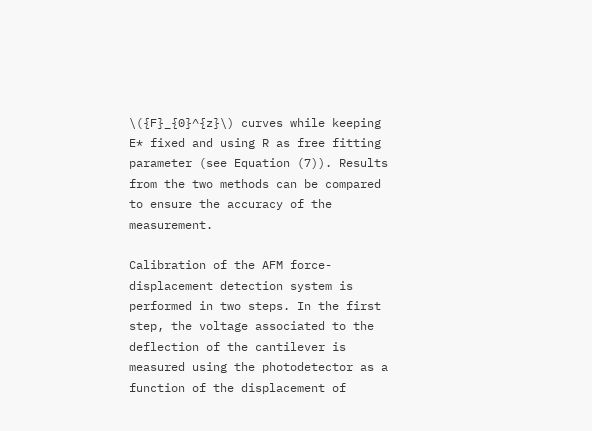\({F}_{0}^{z}\) curves while keeping E* fixed and using R as free fitting parameter (see Equation (7)). Results from the two methods can be compared to ensure the accuracy of the measurement.

Calibration of the AFM force-displacement detection system is performed in two steps. In the first step, the voltage associated to the deflection of the cantilever is measured using the photodetector as a function of the displacement of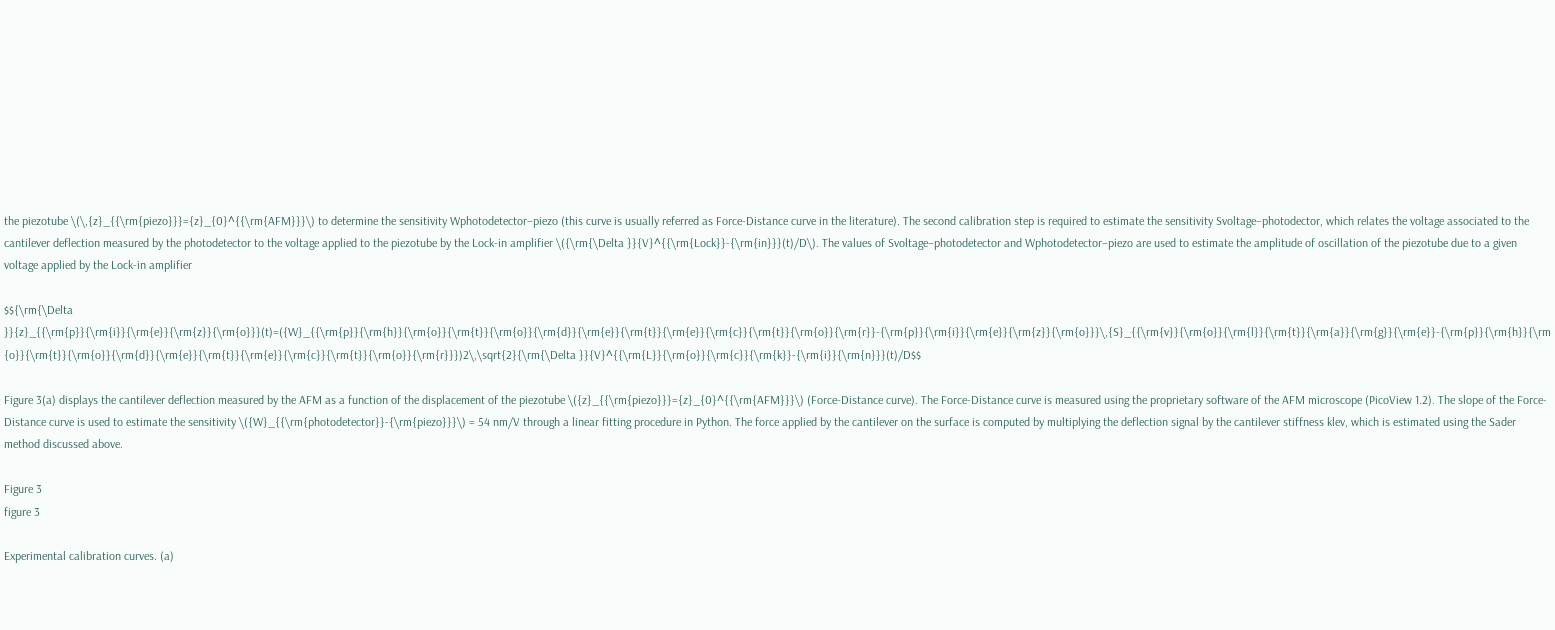the piezotube \(\,{z}_{{\rm{piezo}}}={z}_{0}^{{\rm{AFM}}}\) to determine the sensitivity Wphotodetector−piezo (this curve is usually referred as Force-Distance curve in the literature). The second calibration step is required to estimate the sensitivity Svoltage–photodector, which relates the voltage associated to the cantilever deflection measured by the photodetector to the voltage applied to the piezotube by the Lock-in amplifier \({\rm{\Delta }}{V}^{{\rm{Lock}}-{\rm{in}}}(t)/D\). The values of Svoltage−photodetector and Wphotodetector−piezo are used to estimate the amplitude of oscillation of the piezotube due to a given voltage applied by the Lock-in amplifier

$${\rm{\Delta }}{z}_{{\rm{p}}{\rm{i}}{\rm{e}}{\rm{z}}{\rm{o}}}(t)=({W}_{{\rm{p}}{\rm{h}}{\rm{o}}{\rm{t}}{\rm{o}}{\rm{d}}{\rm{e}}{\rm{t}}{\rm{e}}{\rm{c}}{\rm{t}}{\rm{o}}{\rm{r}}-{\rm{p}}{\rm{i}}{\rm{e}}{\rm{z}}{\rm{o}}}\,{S}_{{\rm{v}}{\rm{o}}{\rm{l}}{\rm{t}}{\rm{a}}{\rm{g}}{\rm{e}}-{\rm{p}}{\rm{h}}{\rm{o}}{\rm{t}}{\rm{o}}{\rm{d}}{\rm{e}}{\rm{t}}{\rm{e}}{\rm{c}}{\rm{t}}{\rm{o}}{\rm{r}}})2\,\sqrt{2}{\rm{\Delta }}{V}^{{\rm{L}}{\rm{o}}{\rm{c}}{\rm{k}}-{\rm{i}}{\rm{n}}}(t)/D$$

Figure 3(a) displays the cantilever deflection measured by the AFM as a function of the displacement of the piezotube \({z}_{{\rm{piezo}}}={z}_{0}^{{\rm{AFM}}}\) (Force-Distance curve). The Force-Distance curve is measured using the proprietary software of the AFM microscope (PicoView 1.2). The slope of the Force-Distance curve is used to estimate the sensitivity \({W}_{{\rm{photodetector}}-{\rm{piezo}}}\) = 54 nm/V through a linear fitting procedure in Python. The force applied by the cantilever on the surface is computed by multiplying the deflection signal by the cantilever stiffness klev, which is estimated using the Sader method discussed above.

Figure 3
figure 3

Experimental calibration curves. (a)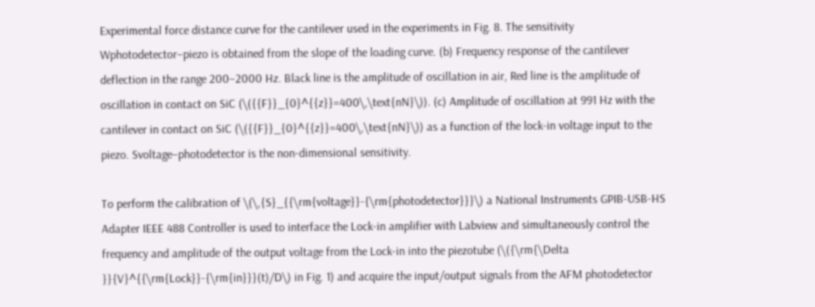Experimental force distance curve for the cantilever used in the experiments in Fig. 8. The sensitivity Wphotodetector−piezo is obtained from the slope of the loading curve. (b) Frequency response of the cantilever deflection in the range 200–2000 Hz. Black line is the amplitude of oscillation in air, Red line is the amplitude of oscillation in contact on SiC (\({{F}}_{0}^{{z}}=400\,\text{nN}\)). (c) Amplitude of oscillation at 991 Hz with the cantilever in contact on SiC (\({{F}}_{0}^{{z}}=400\,\text{nN}\)) as a function of the lock-in voltage input to the piezo. Svoltage−photodetector is the non-dimensional sensitivity.

To perform the calibration of \(\,{S}_{{\rm{voltage}}-{\rm{photodetector}}}\) a National Instruments GPIB-USB-HS Adapter IEEE 488 Controller is used to interface the Lock-in amplifier with Labview and simultaneously control the frequency and amplitude of the output voltage from the Lock-in into the piezotube (\({\rm{\Delta }}{V}^{{\rm{Lock}}-{\rm{in}}}(t)/D\) in Fig. 1) and acquire the input/output signals from the AFM photodetector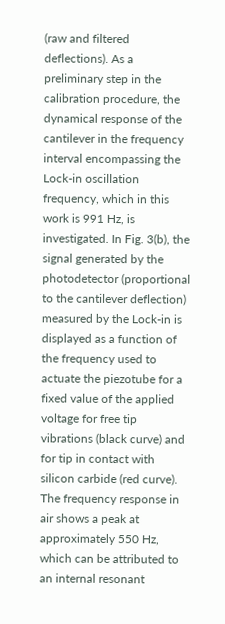(raw and filtered deflections). As a preliminary step in the calibration procedure, the dynamical response of the cantilever in the frequency interval encompassing the Lock-in oscillation frequency, which in this work is 991 Hz, is investigated. In Fig. 3(b), the signal generated by the photodetector (proportional to the cantilever deflection) measured by the Lock-in is displayed as a function of the frequency used to actuate the piezotube for a fixed value of the applied voltage for free tip vibrations (black curve) and for tip in contact with silicon carbide (red curve). The frequency response in air shows a peak at approximately 550 Hz, which can be attributed to an internal resonant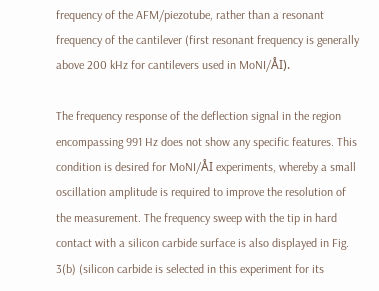frequency of the AFM/piezotube, rather than a resonant frequency of the cantilever (first resonant frequency is generally above 200 kHz for cantilevers used in MoNI/ÅI).

The frequency response of the deflection signal in the region encompassing 991 Hz does not show any specific features. This condition is desired for MoNI/ÅI experiments, whereby a small oscillation amplitude is required to improve the resolution of the measurement. The frequency sweep with the tip in hard contact with a silicon carbide surface is also displayed in Fig. 3(b) (silicon carbide is selected in this experiment for its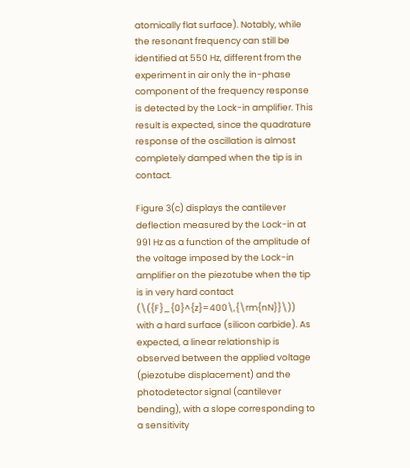atomically flat surface). Notably, while the resonant frequency can still be identified at 550 Hz, different from the experiment in air only the in-phase component of the frequency response is detected by the Lock-in amplifier. This result is expected, since the quadrature response of the oscillation is almost completely damped when the tip is in contact.

Figure 3(c) displays the cantilever deflection measured by the Lock-in at 991 Hz as a function of the amplitude of the voltage imposed by the Lock-in amplifier on the piezotube when the tip is in very hard contact (\({F}_{0}^{z}=400\,{\rm{nN}}\)) with a hard surface (silicon carbide). As expected, a linear relationship is observed between the applied voltage (piezotube displacement) and the photodetector signal (cantilever bending), with a slope corresponding to a sensitivity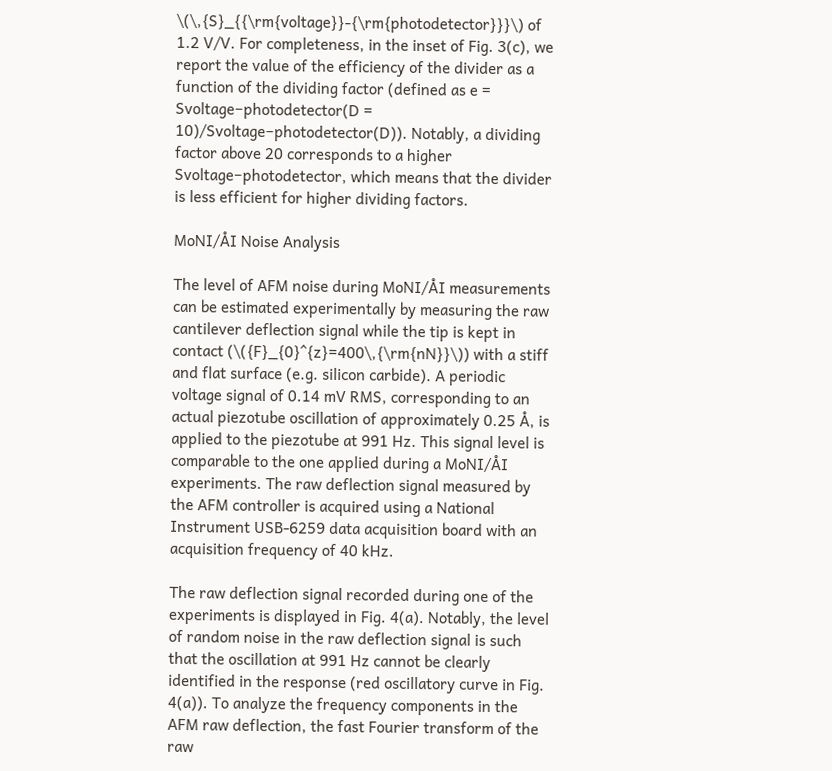\(\,{S}_{{\rm{voltage}}-{\rm{photodetector}}}\) of 1.2 V/V. For completeness, in the inset of Fig. 3(c), we report the value of the efficiency of the divider as a function of the dividing factor (defined as e = Svoltage−photodetector(D = 10)/Svoltage−photodetector(D)). Notably, a dividing factor above 20 corresponds to a higher Svoltage−photodetector, which means that the divider is less efficient for higher dividing factors.

MoNI/ÅI Noise Analysis

The level of AFM noise during MoNI/ÅI measurements can be estimated experimentally by measuring the raw cantilever deflection signal while the tip is kept in contact (\({F}_{0}^{z}=400\,{\rm{nN}}\)) with a stiff and flat surface (e.g. silicon carbide). A periodic voltage signal of 0.14 mV RMS, corresponding to an actual piezotube oscillation of approximately 0.25 Å, is applied to the piezotube at 991 Hz. This signal level is comparable to the one applied during a MoNI/ÅI experiments. The raw deflection signal measured by the AFM controller is acquired using a National Instrument USB-6259 data acquisition board with an acquisition frequency of 40 kHz.

The raw deflection signal recorded during one of the experiments is displayed in Fig. 4(a). Notably, the level of random noise in the raw deflection signal is such that the oscillation at 991 Hz cannot be clearly identified in the response (red oscillatory curve in Fig. 4(a)). To analyze the frequency components in the AFM raw deflection, the fast Fourier transform of the raw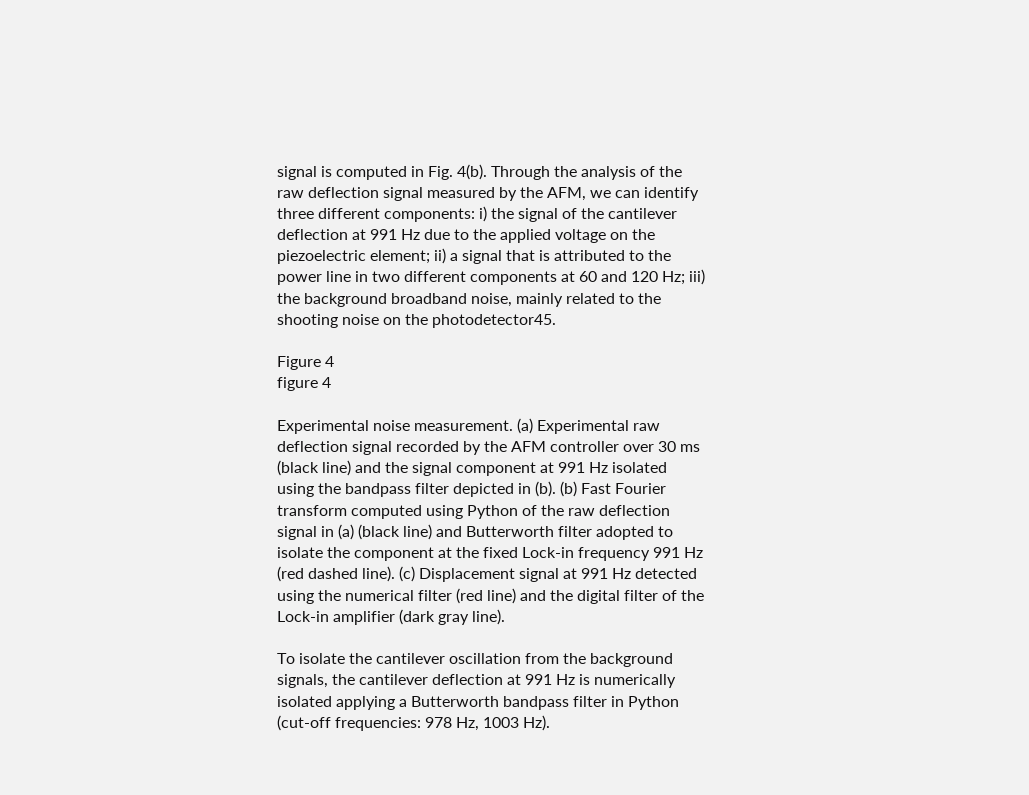signal is computed in Fig. 4(b). Through the analysis of the raw deflection signal measured by the AFM, we can identify three different components: i) the signal of the cantilever deflection at 991 Hz due to the applied voltage on the piezoelectric element; ii) a signal that is attributed to the power line in two different components at 60 and 120 Hz; iii) the background broadband noise, mainly related to the shooting noise on the photodetector45.

Figure 4
figure 4

Experimental noise measurement. (a) Experimental raw deflection signal recorded by the AFM controller over 30 ms (black line) and the signal component at 991 Hz isolated using the bandpass filter depicted in (b). (b) Fast Fourier transform computed using Python of the raw deflection signal in (a) (black line) and Butterworth filter adopted to isolate the component at the fixed Lock-in frequency 991 Hz (red dashed line). (c) Displacement signal at 991 Hz detected using the numerical filter (red line) and the digital filter of the Lock-in amplifier (dark gray line).

To isolate the cantilever oscillation from the background signals, the cantilever deflection at 991 Hz is numerically isolated applying a Butterworth bandpass filter in Python (cut-off frequencies: 978 Hz, 1003 Hz).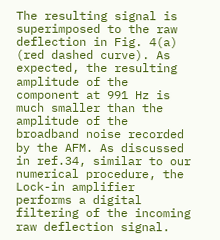The resulting signal is superimposed to the raw deflection in Fig. 4(a) (red dashed curve). As expected, the resulting amplitude of the component at 991 Hz is much smaller than the amplitude of the broadband noise recorded by the AFM. As discussed in ref.34, similar to our numerical procedure, the Lock-in amplifier performs a digital filtering of the incoming raw deflection signal.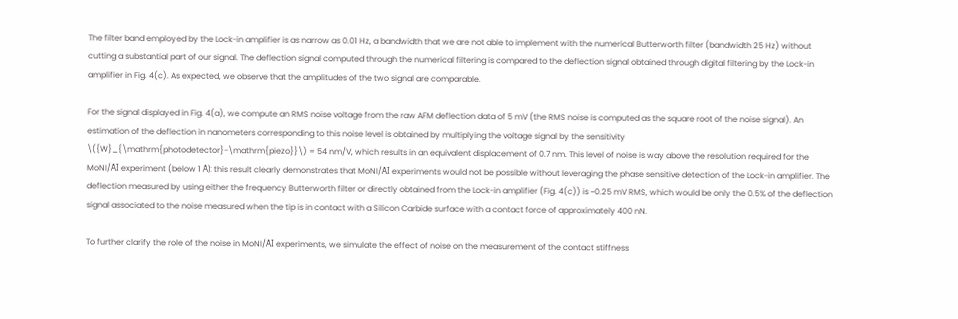The filter band employed by the Lock-in amplifier is as narrow as 0.01 Hz, a bandwidth that we are not able to implement with the numerical Butterworth filter (bandwidth 25 Hz) without cutting a substantial part of our signal. The deflection signal computed through the numerical filtering is compared to the deflection signal obtained through digital filtering by the Lock-in amplifier in Fig. 4(c). As expected, we observe that the amplitudes of the two signal are comparable.

For the signal displayed in Fig. 4(a), we compute an RMS noise voltage from the raw AFM deflection data of 5 mV (the RMS noise is computed as the square root of the noise signal). An estimation of the deflection in nanometers corresponding to this noise level is obtained by multiplying the voltage signal by the sensitivity \({W}_{\mathrm{photodetector}-\mathrm{piezo}}\) = 54 nm/V, which results in an equivalent displacement of 0.7 nm. This level of noise is way above the resolution required for the MoNI/ÅI experiment (below 1 Å): this result clearly demonstrates that MoNI/ÅI experiments would not be possible without leveraging the phase sensitive detection of the Lock-in amplifier. The deflection measured by using either the frequency Butterworth filter or directly obtained from the Lock-in amplifier (Fig. 4(c)) is ~0.25 mV RMS, which would be only the 0.5% of the deflection signal associated to the noise measured when the tip is in contact with a Silicon Carbide surface with a contact force of approximately 400 nN.

To further clarify the role of the noise in MoNI/ÅI experiments, we simulate the effect of noise on the measurement of the contact stiffness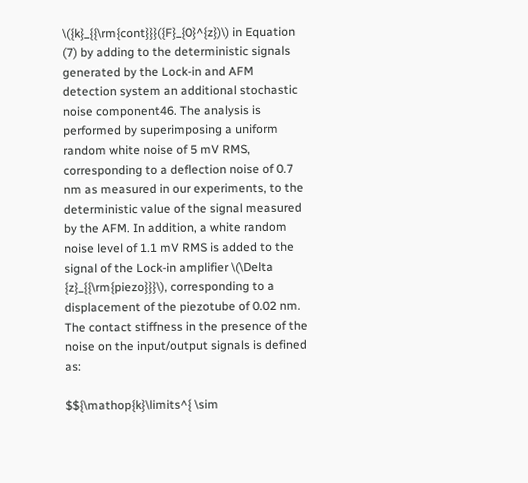\({k}_{{\rm{cont}}}({F}_{0}^{z})\) in Equation (7) by adding to the deterministic signals generated by the Lock-in and AFM detection system an additional stochastic noise component46. The analysis is performed by superimposing a uniform random white noise of 5 mV RMS, corresponding to a deflection noise of 0.7 nm as measured in our experiments, to the deterministic value of the signal measured by the AFM. In addition, a white random noise level of 1.1 mV RMS is added to the signal of the Lock-in amplifier \(\Delta {z}_{{\rm{piezo}}}\), corresponding to a displacement of the piezotube of 0.02 nm. The contact stiffness in the presence of the noise on the input/output signals is defined as:

$${\mathop{k}\limits^{ \sim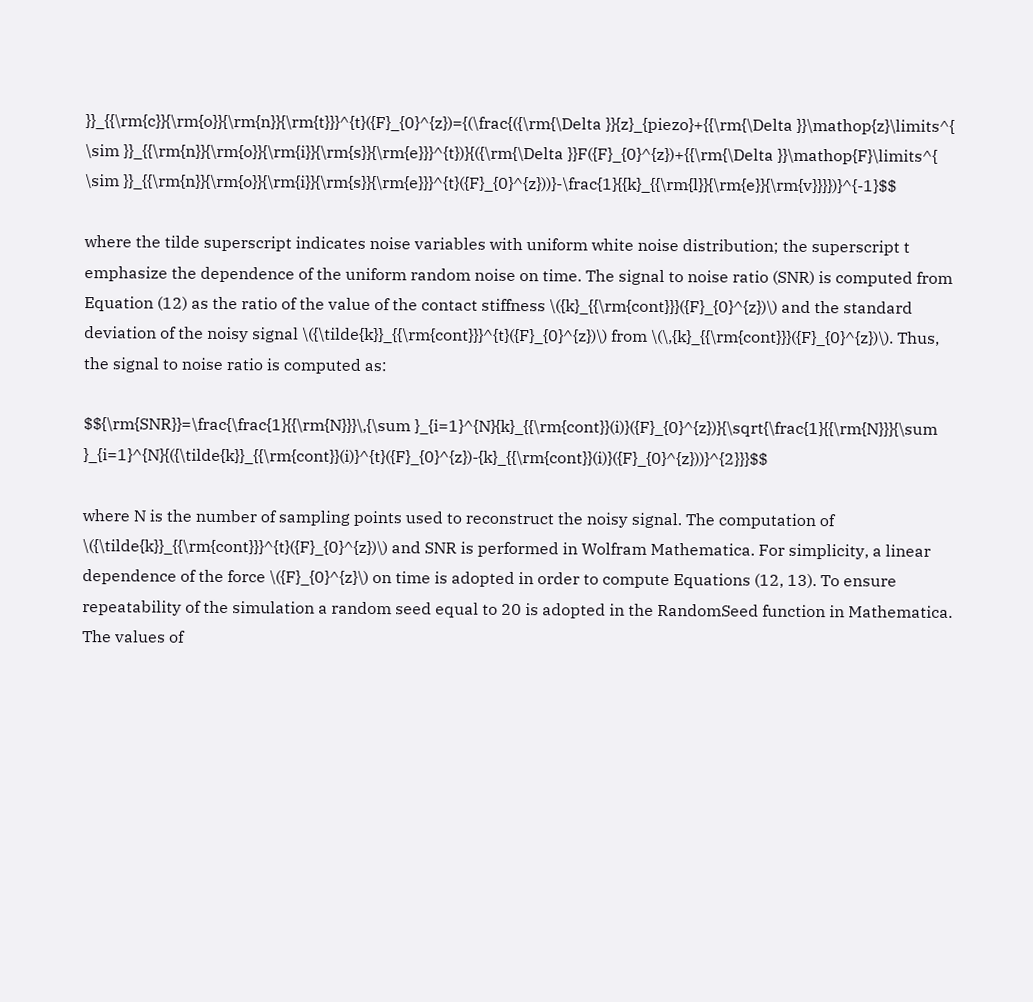}}_{{\rm{c}}{\rm{o}}{\rm{n}}{\rm{t}}}^{t}({F}_{0}^{z})={(\frac{({\rm{\Delta }}{z}_{piezo}+{{\rm{\Delta }}\mathop{z}\limits^{ \sim }}_{{\rm{n}}{\rm{o}}{\rm{i}}{\rm{s}}{\rm{e}}}^{t})}{({\rm{\Delta }}F({F}_{0}^{z})+{{\rm{\Delta }}\mathop{F}\limits^{ \sim }}_{{\rm{n}}{\rm{o}}{\rm{i}}{\rm{s}}{\rm{e}}}^{t}({F}_{0}^{z}))}-\frac{1}{{k}_{{\rm{l}}{\rm{e}}{\rm{v}}}})}^{-1}$$

where the tilde superscript indicates noise variables with uniform white noise distribution; the superscript t emphasize the dependence of the uniform random noise on time. The signal to noise ratio (SNR) is computed from Equation (12) as the ratio of the value of the contact stiffness \({k}_{{\rm{cont}}}({F}_{0}^{z})\) and the standard deviation of the noisy signal \({\tilde{k}}_{{\rm{cont}}}^{t}({F}_{0}^{z})\) from \(\,{k}_{{\rm{cont}}}({F}_{0}^{z})\). Thus, the signal to noise ratio is computed as:

$${\rm{SNR}}=\frac{\frac{1}{{\rm{N}}}\,{\sum }_{i=1}^{N}{k}_{{\rm{cont}}(i)}({F}_{0}^{z})}{\sqrt{\frac{1}{{\rm{N}}}{\sum }_{i=1}^{N}{({\tilde{k}}_{{\rm{cont}}(i)}^{t}({F}_{0}^{z})-{k}_{{\rm{cont}}(i)}({F}_{0}^{z}))}^{2}}}$$

where N is the number of sampling points used to reconstruct the noisy signal. The computation of \({\tilde{k}}_{{\rm{cont}}}^{t}({F}_{0}^{z})\) and SNR is performed in Wolfram Mathematica. For simplicity, a linear dependence of the force \({F}_{0}^{z}\) on time is adopted in order to compute Equations (12, 13). To ensure repeatability of the simulation a random seed equal to 20 is adopted in the RandomSeed function in Mathematica. The values of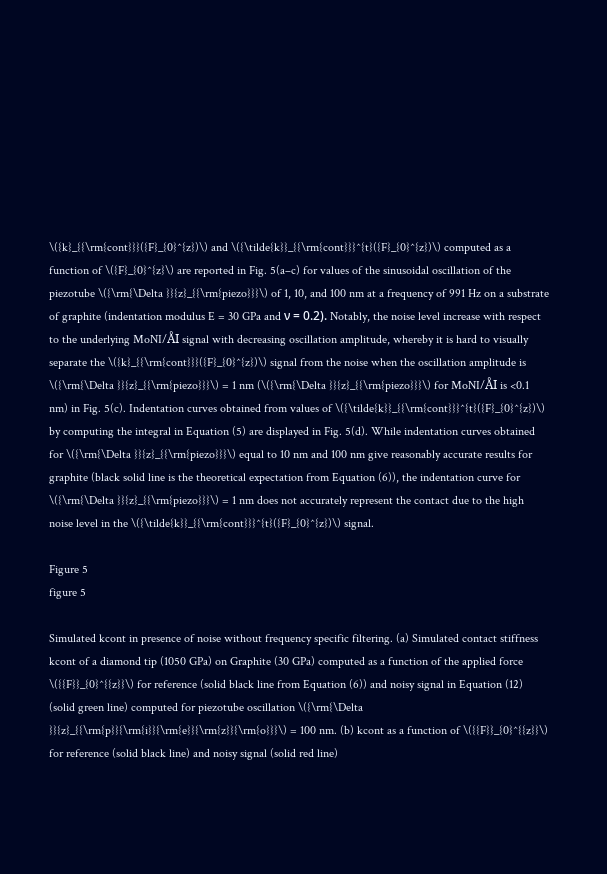\({k}_{{\rm{cont}}}({F}_{0}^{z})\) and \({\tilde{k}}_{{\rm{cont}}}^{t}({F}_{0}^{z})\) computed as a function of \({F}_{0}^{z}\) are reported in Fig. 5(a–c) for values of the sinusoidal oscillation of the piezotube \({\rm{\Delta }}{z}_{{\rm{piezo}}}\) of 1, 10, and 100 nm at a frequency of 991 Hz on a substrate of graphite (indentation modulus E = 30 GPa and ν = 0.2). Notably, the noise level increase with respect to the underlying MoNI/ÅI signal with decreasing oscillation amplitude, whereby it is hard to visually separate the \({k}_{{\rm{cont}}}({F}_{0}^{z})\) signal from the noise when the oscillation amplitude is \({\rm{\Delta }}{z}_{{\rm{piezo}}}\) = 1 nm (\({\rm{\Delta }}{z}_{{\rm{piezo}}}\) for MoNI/ÅI is <0.1 nm) in Fig. 5(c). Indentation curves obtained from values of \({\tilde{k}}_{{\rm{cont}}}^{t}({F}_{0}^{z})\) by computing the integral in Equation (5) are displayed in Fig. 5(d). While indentation curves obtained for \({\rm{\Delta }}{z}_{{\rm{piezo}}}\) equal to 10 nm and 100 nm give reasonably accurate results for graphite (black solid line is the theoretical expectation from Equation (6)), the indentation curve for \({\rm{\Delta }}{z}_{{\rm{piezo}}}\) = 1 nm does not accurately represent the contact due to the high noise level in the \({\tilde{k}}_{{\rm{cont}}}^{t}({F}_{0}^{z})\) signal.

Figure 5
figure 5

Simulated kcont in presence of noise without frequency specific filtering. (a) Simulated contact stiffness kcont of a diamond tip (1050 GPa) on Graphite (30 GPa) computed as a function of the applied force \({{F}}_{0}^{{z}}\) for reference (solid black line from Equation (6)) and noisy signal in Equation (12) (solid green line) computed for piezotube oscillation \({\rm{\Delta }}{z}_{{\rm{p}}{\rm{i}}{\rm{e}}{\rm{z}}{\rm{o}}}\) = 100 nm. (b) kcont as a function of \({{F}}_{0}^{{z}}\) for reference (solid black line) and noisy signal (solid red line)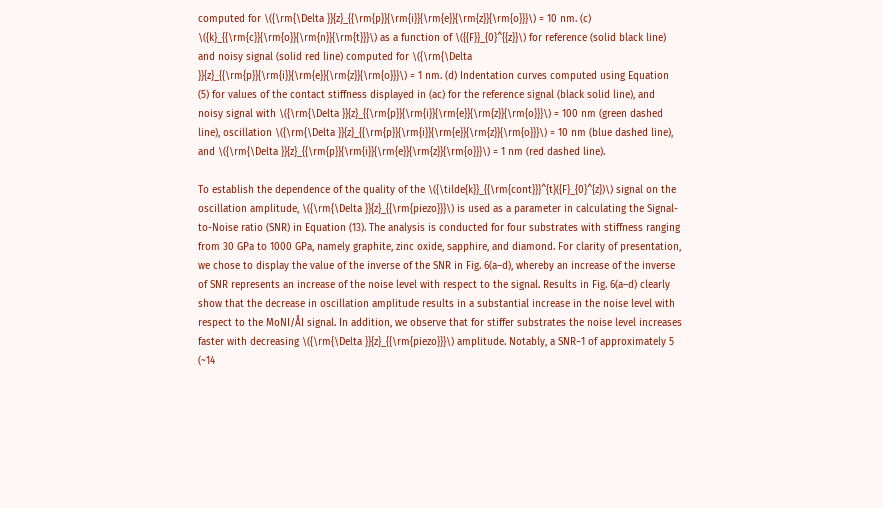computed for \({\rm{\Delta }}{z}_{{\rm{p}}{\rm{i}}{\rm{e}}{\rm{z}}{\rm{o}}}\) = 10 nm. (c) \({k}_{{\rm{c}}{\rm{o}}{\rm{n}}{\rm{t}}}\) as a function of \({{F}}_{0}^{{z}}\) for reference (solid black line) and noisy signal (solid red line) computed for \({\rm{\Delta }}{z}_{{\rm{p}}{\rm{i}}{\rm{e}}{\rm{z}}{\rm{o}}}\) = 1 nm. (d) Indentation curves computed using Equation (5) for values of the contact stiffness displayed in (ac) for the reference signal (black solid line), and noisy signal with \({\rm{\Delta }}{z}_{{\rm{p}}{\rm{i}}{\rm{e}}{\rm{z}}{\rm{o}}}\) = 100 nm (green dashed line), oscillation \({\rm{\Delta }}{z}_{{\rm{p}}{\rm{i}}{\rm{e}}{\rm{z}}{\rm{o}}}\) = 10 nm (blue dashed line), and \({\rm{\Delta }}{z}_{{\rm{p}}{\rm{i}}{\rm{e}}{\rm{z}}{\rm{o}}}\) = 1 nm (red dashed line).

To establish the dependence of the quality of the \({\tilde{k}}_{{\rm{cont}}}^{t}({F}_{0}^{z})\) signal on the oscillation amplitude, \({\rm{\Delta }}{z}_{{\rm{piezo}}}\) is used as a parameter in calculating the Signal-to-Noise ratio (SNR) in Equation (13). The analysis is conducted for four substrates with stiffness ranging from 30 GPa to 1000 GPa, namely graphite, zinc oxide, sapphire, and diamond. For clarity of presentation, we chose to display the value of the inverse of the SNR in Fig. 6(a–d), whereby an increase of the inverse of SNR represents an increase of the noise level with respect to the signal. Results in Fig. 6(a–d) clearly show that the decrease in oscillation amplitude results in a substantial increase in the noise level with respect to the MoNI/ÅI signal. In addition, we observe that for stiffer substrates the noise level increases faster with decreasing \({\rm{\Delta }}{z}_{{\rm{piezo}}}\) amplitude. Notably, a SNR−1 of approximately 5 (~14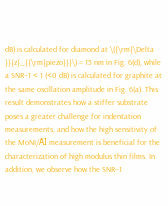dB) is calculated for diamond at \({\rm{\Delta }}{z}_{{\rm{piezo}}}\) = 15 nm in Fig. 6(d), while a SNR−1 < 1 (<0 dB) is calculated for graphite at the same oscillation amplitude in Fig. 6(a). This result demonstrates how a stiffer substrate poses a greater challenge for indentation measurements, and how the high sensitivity of the MoNI/ÅI measurement is beneficial for the characterization of high modulus thin films. In addition, we observe how the SNR−1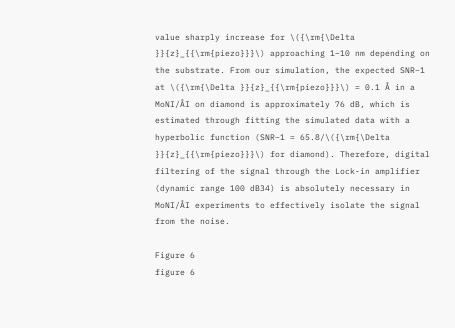value sharply increase for \({\rm{\Delta }}{z}_{{\rm{piezo}}}\) approaching 1–10 nm depending on the substrate. From our simulation, the expected SNR−1 at \({\rm{\Delta }}{z}_{{\rm{piezo}}}\) = 0.1 Å in a MoNI/ÅI on diamond is approximately 76 dB, which is estimated through fitting the simulated data with a hyperbolic function (SNR−1 = 65.8/\({\rm{\Delta }}{z}_{{\rm{piezo}}}\) for diamond). Therefore, digital filtering of the signal through the Lock-in amplifier (dynamic range 100 dB34) is absolutely necessary in MoNI/ÅI experiments to effectively isolate the signal from the noise.

Figure 6
figure 6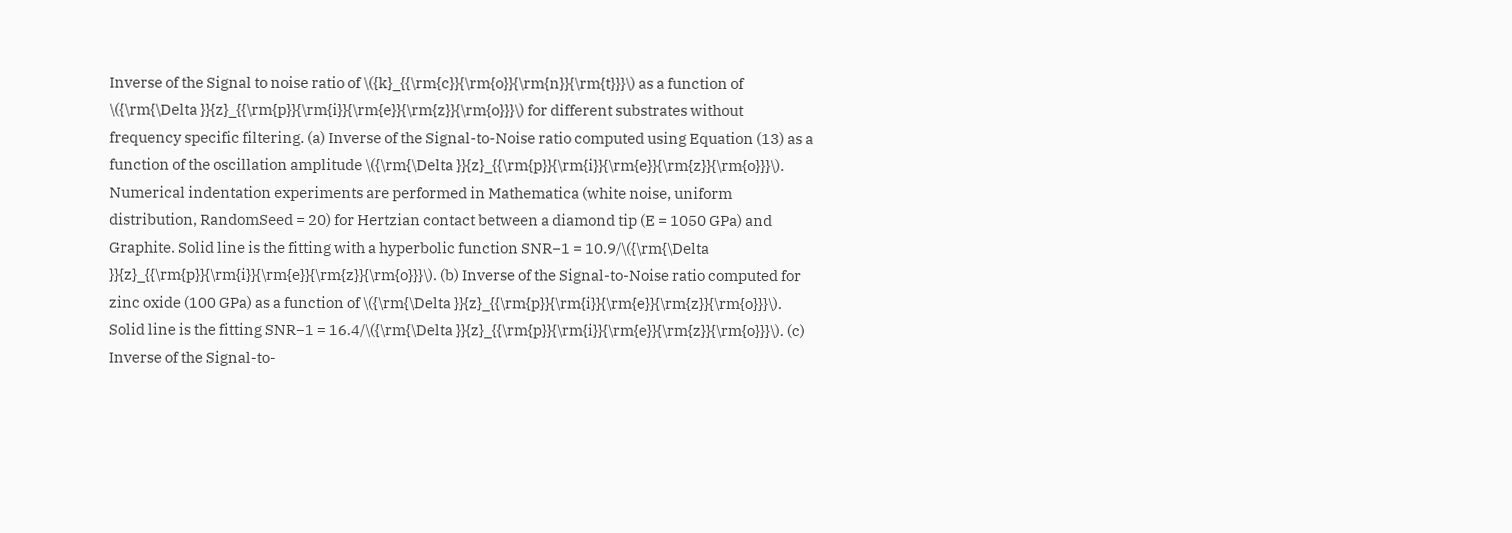Inverse of the Signal to noise ratio of \({k}_{{\rm{c}}{\rm{o}}{\rm{n}}{\rm{t}}}\) as a function of \({\rm{\Delta }}{z}_{{\rm{p}}{\rm{i}}{\rm{e}}{\rm{z}}{\rm{o}}}\) for different substrates without frequency specific filtering. (a) Inverse of the Signal-to-Noise ratio computed using Equation (13) as a function of the oscillation amplitude \({\rm{\Delta }}{z}_{{\rm{p}}{\rm{i}}{\rm{e}}{\rm{z}}{\rm{o}}}\). Numerical indentation experiments are performed in Mathematica (white noise, uniform distribution, RandomSeed = 20) for Hertzian contact between a diamond tip (E = 1050 GPa) and Graphite. Solid line is the fitting with a hyperbolic function SNR−1 = 10.9/\({\rm{\Delta }}{z}_{{\rm{p}}{\rm{i}}{\rm{e}}{\rm{z}}{\rm{o}}}\). (b) Inverse of the Signal-to-Noise ratio computed for zinc oxide (100 GPa) as a function of \({\rm{\Delta }}{z}_{{\rm{p}}{\rm{i}}{\rm{e}}{\rm{z}}{\rm{o}}}\). Solid line is the fitting SNR−1 = 16.4/\({\rm{\Delta }}{z}_{{\rm{p}}{\rm{i}}{\rm{e}}{\rm{z}}{\rm{o}}}\). (c) Inverse of the Signal-to-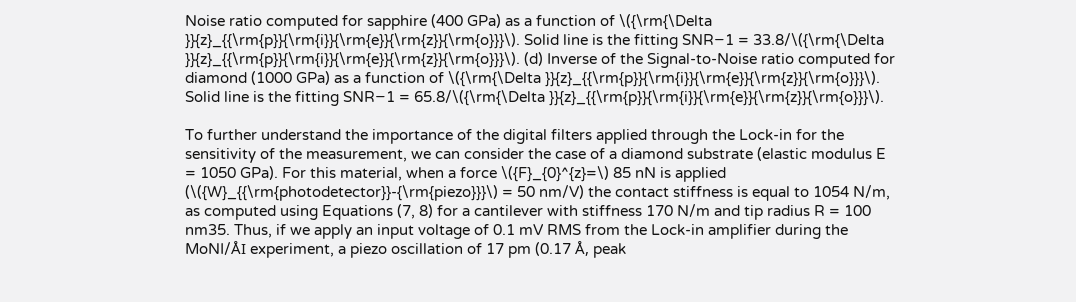Noise ratio computed for sapphire (400 GPa) as a function of \({\rm{\Delta }}{z}_{{\rm{p}}{\rm{i}}{\rm{e}}{\rm{z}}{\rm{o}}}\). Solid line is the fitting SNR−1 = 33.8/\({\rm{\Delta }}{z}_{{\rm{p}}{\rm{i}}{\rm{e}}{\rm{z}}{\rm{o}}}\). (d) Inverse of the Signal-to-Noise ratio computed for diamond (1000 GPa) as a function of \({\rm{\Delta }}{z}_{{\rm{p}}{\rm{i}}{\rm{e}}{\rm{z}}{\rm{o}}}\). Solid line is the fitting SNR−1 = 65.8/\({\rm{\Delta }}{z}_{{\rm{p}}{\rm{i}}{\rm{e}}{\rm{z}}{\rm{o}}}\).

To further understand the importance of the digital filters applied through the Lock-in for the sensitivity of the measurement, we can consider the case of a diamond substrate (elastic modulus E = 1050 GPa). For this material, when a force \({F}_{0}^{z}=\) 85 nN is applied (\({W}_{{\rm{photodetector}}-{\rm{piezo}}}\) = 50 nm/V) the contact stiffness is equal to 1054 N/m, as computed using Equations (7, 8) for a cantilever with stiffness 170 N/m and tip radius R = 100 nm35. Thus, if we apply an input voltage of 0.1 mV RMS from the Lock-in amplifier during the MoNI/ÅI experiment, a piezo oscillation of 17 pm (0.17 Å, peak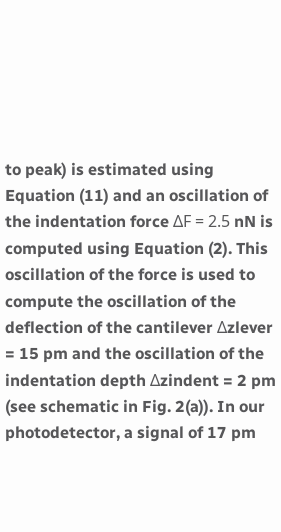to peak) is estimated using Equation (11) and an oscillation of the indentation force ΔF = 2.5 nN is computed using Equation (2). This oscillation of the force is used to compute the oscillation of the deflection of the cantilever Δzlever = 15 pm and the oscillation of the indentation depth Δzindent = 2 pm (see schematic in Fig. 2(a)). In our photodetector, a signal of 17 pm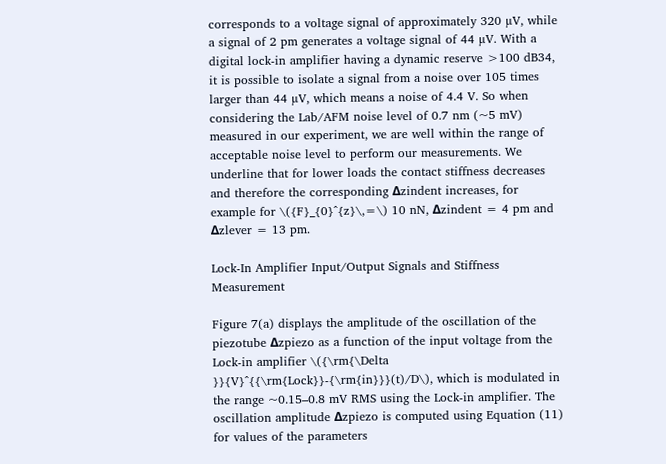corresponds to a voltage signal of approximately 320 µV, while a signal of 2 pm generates a voltage signal of 44 µV. With a digital lock-in amplifier having a dynamic reserve >100 dB34, it is possible to isolate a signal from a noise over 105 times larger than 44 µV, which means a noise of 4.4 V. So when considering the Lab/AFM noise level of 0.7 nm (~5 mV) measured in our experiment, we are well within the range of acceptable noise level to perform our measurements. We underline that for lower loads the contact stiffness decreases and therefore the corresponding Δzindent increases, for example for \({F}_{0}^{z}\,=\) 10 nN, Δzindent = 4 pm and Δzlever = 13 pm.

Lock-In Amplifier Input/Output Signals and Stiffness Measurement

Figure 7(a) displays the amplitude of the oscillation of the piezotube Δzpiezo as a function of the input voltage from the Lock-in amplifier \({\rm{\Delta }}{V}^{{\rm{Lock}}-{\rm{in}}}(t)/D\), which is modulated in the range ~0.15–0.8 mV RMS using the Lock-in amplifier. The oscillation amplitude Δzpiezo is computed using Equation (11) for values of the parameters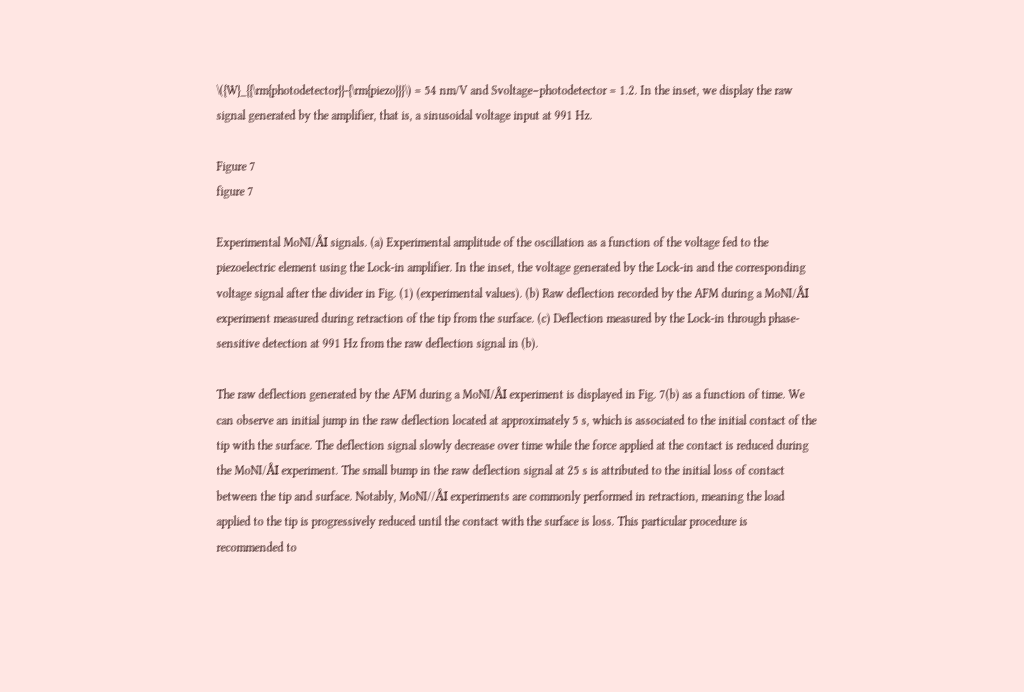\({W}_{{\rm{photodetector}}-{\rm{piezo}}}\) = 54 nm/V and Svoltage−photodetector = 1.2. In the inset, we display the raw signal generated by the amplifier, that is, a sinusoidal voltage input at 991 Hz.

Figure 7
figure 7

Experimental MoNI/ÅI signals. (a) Experimental amplitude of the oscillation as a function of the voltage fed to the piezoelectric element using the Lock-in amplifier. In the inset, the voltage generated by the Lock-in and the corresponding voltage signal after the divider in Fig. (1) (experimental values). (b) Raw deflection recorded by the AFM during a MoNI/ÅI experiment measured during retraction of the tip from the surface. (c) Deflection measured by the Lock-in through phase-sensitive detection at 991 Hz from the raw deflection signal in (b).

The raw deflection generated by the AFM during a MoNI/ÅI experiment is displayed in Fig. 7(b) as a function of time. We can observe an initial jump in the raw deflection located at approximately 5 s, which is associated to the initial contact of the tip with the surface. The deflection signal slowly decrease over time while the force applied at the contact is reduced during the MoNI/ÅI experiment. The small bump in the raw deflection signal at 25 s is attributed to the initial loss of contact between the tip and surface. Notably, MoNI//ÅI experiments are commonly performed in retraction, meaning the load applied to the tip is progressively reduced until the contact with the surface is loss. This particular procedure is recommended to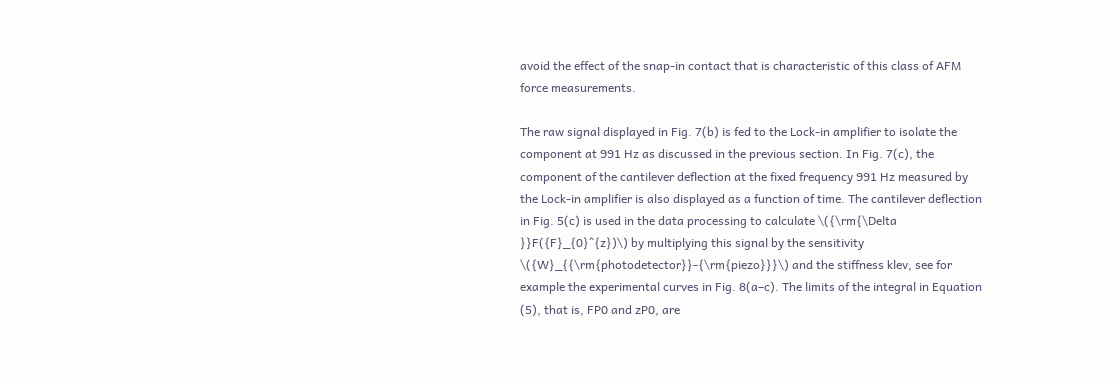avoid the effect of the snap-in contact that is characteristic of this class of AFM force measurements.

The raw signal displayed in Fig. 7(b) is fed to the Lock-in amplifier to isolate the component at 991 Hz as discussed in the previous section. In Fig. 7(c), the component of the cantilever deflection at the fixed frequency 991 Hz measured by the Lock-in amplifier is also displayed as a function of time. The cantilever deflection in Fig. 5(c) is used in the data processing to calculate \({\rm{\Delta }}F({F}_{0}^{z})\) by multiplying this signal by the sensitivity \({W}_{{\rm{photodetector}}-{\rm{piezo}}}\) and the stiffness klev, see for example the experimental curves in Fig. 8(a–c). The limits of the integral in Equation (5), that is, FP0 and zP0, are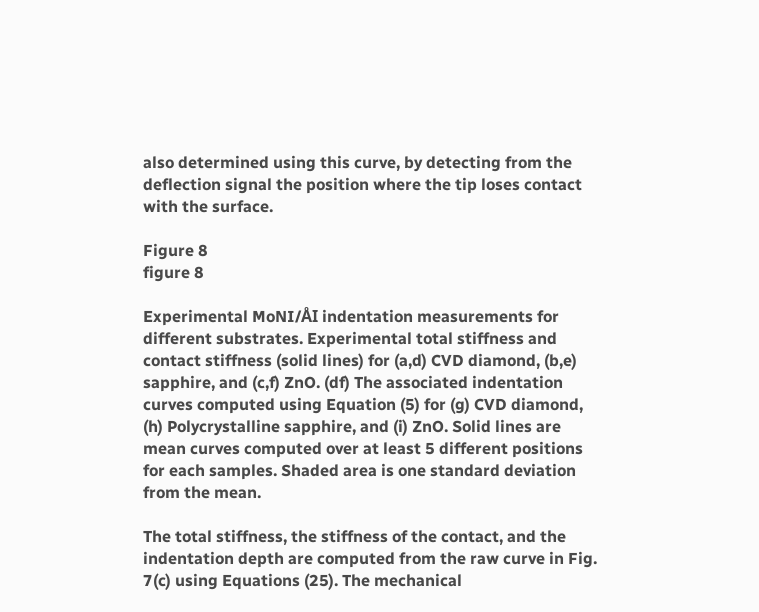also determined using this curve, by detecting from the deflection signal the position where the tip loses contact with the surface.

Figure 8
figure 8

Experimental MoNI/ÅI indentation measurements for different substrates. Experimental total stiffness and contact stiffness (solid lines) for (a,d) CVD diamond, (b,e) sapphire, and (c,f) ZnO. (df) The associated indentation curves computed using Equation (5) for (g) CVD diamond, (h) Polycrystalline sapphire, and (i) ZnO. Solid lines are mean curves computed over at least 5 different positions for each samples. Shaded area is one standard deviation from the mean.

The total stiffness, the stiffness of the contact, and the indentation depth are computed from the raw curve in Fig. 7(c) using Equations (25). The mechanical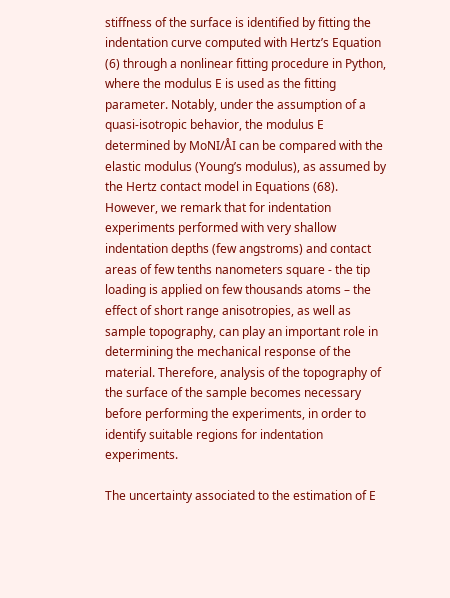stiffness of the surface is identified by fitting the indentation curve computed with Hertz’s Equation (6) through a nonlinear fitting procedure in Python, where the modulus E is used as the fitting parameter. Notably, under the assumption of a quasi-isotropic behavior, the modulus E determined by MoNI/ÅI can be compared with the elastic modulus (Young’s modulus), as assumed by the Hertz contact model in Equations (68). However, we remark that for indentation experiments performed with very shallow indentation depths (few angstroms) and contact areas of few tenths nanometers square - the tip loading is applied on few thousands atoms – the effect of short range anisotropies, as well as sample topography, can play an important role in determining the mechanical response of the material. Therefore, analysis of the topography of the surface of the sample becomes necessary before performing the experiments, in order to identify suitable regions for indentation experiments.

The uncertainty associated to the estimation of E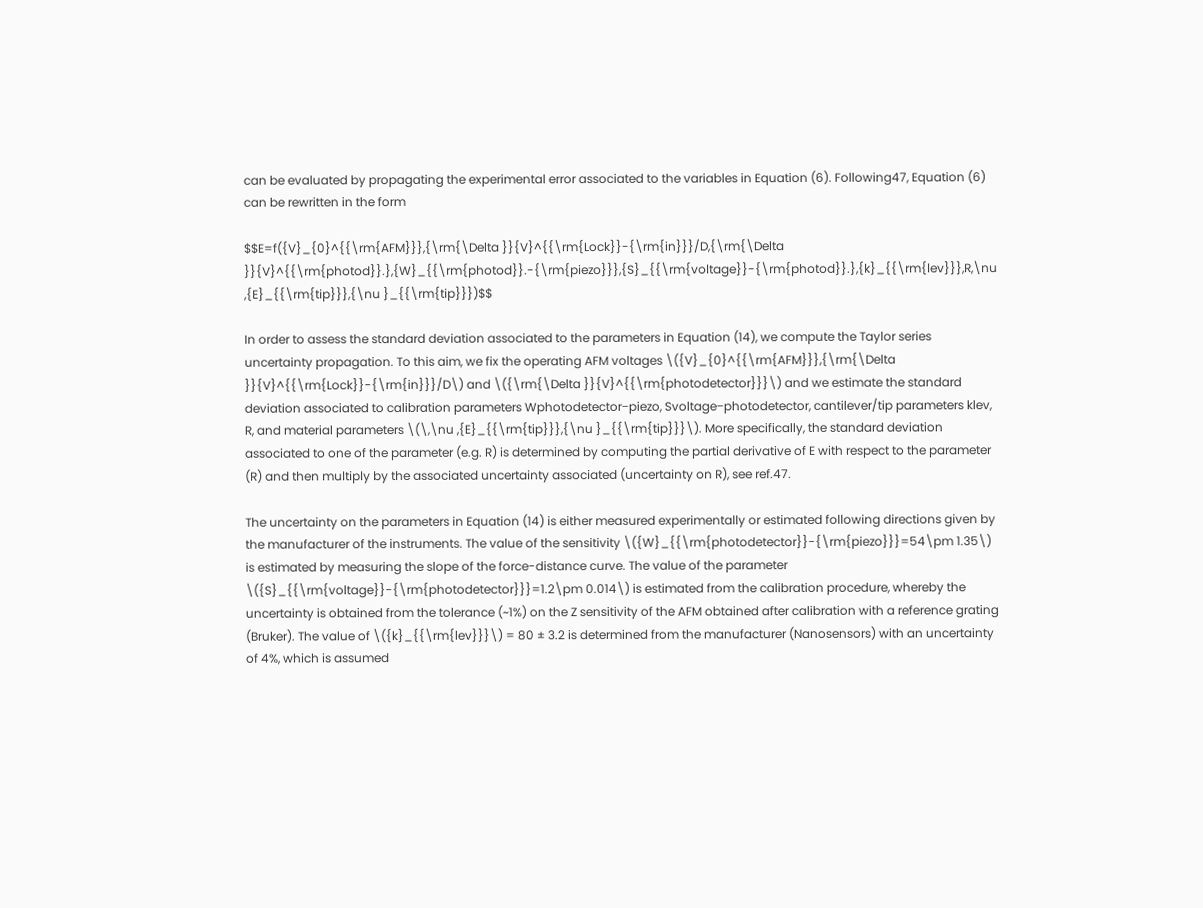can be evaluated by propagating the experimental error associated to the variables in Equation (6). Following47, Equation (6) can be rewritten in the form

$$E=f({V}_{0}^{{\rm{AFM}}},{\rm{\Delta }}{V}^{{\rm{Lock}}-{\rm{in}}}/D,{\rm{\Delta }}{V}^{{\rm{photod}}.},{W}_{{\rm{photod}}.-{\rm{piezo}}},{S}_{{\rm{voltage}}-{\rm{photod}}.},{k}_{{\rm{lev}}},R,\nu ,{E}_{{\rm{tip}}},{\nu }_{{\rm{tip}}})$$

In order to assess the standard deviation associated to the parameters in Equation (14), we compute the Taylor series uncertainty propagation. To this aim, we fix the operating AFM voltages \({V}_{0}^{{\rm{AFM}}},{\rm{\Delta }}{V}^{{\rm{Lock}}-{\rm{in}}}/D\) and \({\rm{\Delta }}{V}^{{\rm{photodetector}}}\) and we estimate the standard deviation associated to calibration parameters Wphotodetector−piezo, Svoltage−photodetector, cantilever/tip parameters klev, R, and material parameters \(\,\nu ,{E}_{{\rm{tip}}},{\nu }_{{\rm{tip}}}\). More specifically, the standard deviation associated to one of the parameter (e.g. R) is determined by computing the partial derivative of E with respect to the parameter (R) and then multiply by the associated uncertainty associated (uncertainty on R), see ref.47.

The uncertainty on the parameters in Equation (14) is either measured experimentally or estimated following directions given by the manufacturer of the instruments. The value of the sensitivity \({W}_{{\rm{photodetector}}-{\rm{piezo}}}=54\pm 1.35\) is estimated by measuring the slope of the force-distance curve. The value of the parameter \({S}_{{\rm{voltage}}-{\rm{photodetector}}}=1.2\pm 0.014\) is estimated from the calibration procedure, whereby the uncertainty is obtained from the tolerance (~1%) on the Z sensitivity of the AFM obtained after calibration with a reference grating (Bruker). The value of \({k}_{{\rm{lev}}}\) = 80 ± 3.2 is determined from the manufacturer (Nanosensors) with an uncertainty of 4%, which is assumed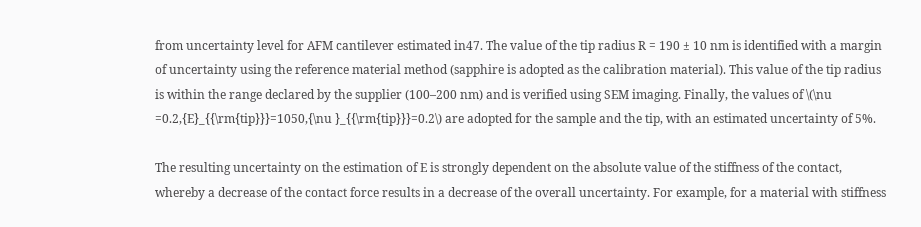from uncertainty level for AFM cantilever estimated in47. The value of the tip radius R = 190 ± 10 nm is identified with a margin of uncertainty using the reference material method (sapphire is adopted as the calibration material). This value of the tip radius is within the range declared by the supplier (100–200 nm) and is verified using SEM imaging. Finally, the values of \(\nu =0.2,{E}_{{\rm{tip}}}=1050,{\nu }_{{\rm{tip}}}=0.2\) are adopted for the sample and the tip, with an estimated uncertainty of 5%.

The resulting uncertainty on the estimation of E is strongly dependent on the absolute value of the stiffness of the contact, whereby a decrease of the contact force results in a decrease of the overall uncertainty. For example, for a material with stiffness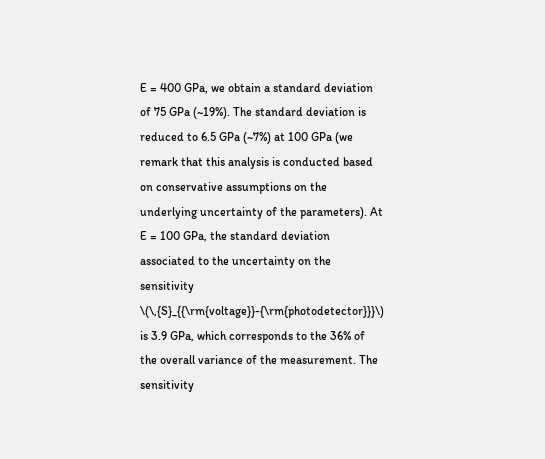E = 400 GPa, we obtain a standard deviation of 75 GPa (~19%). The standard deviation is reduced to 6.5 GPa (~7%) at 100 GPa (we remark that this analysis is conducted based on conservative assumptions on the underlying uncertainty of the parameters). At E = 100 GPa, the standard deviation associated to the uncertainty on the sensitivity \(\,{S}_{{\rm{voltage}}-{\rm{photodetector}}}\) is 3.9 GPa, which corresponds to the 36% of the overall variance of the measurement. The sensitivity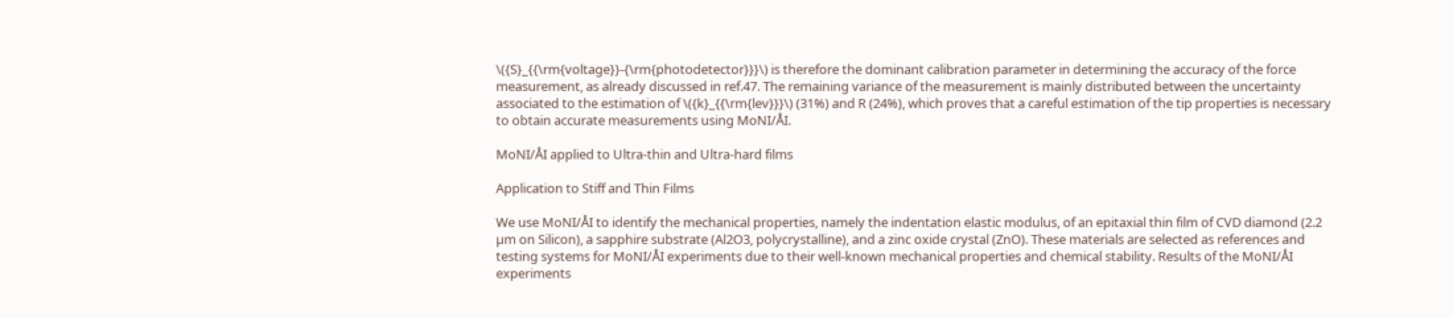\({S}_{{\rm{voltage}}-{\rm{photodetector}}}\) is therefore the dominant calibration parameter in determining the accuracy of the force measurement, as already discussed in ref.47. The remaining variance of the measurement is mainly distributed between the uncertainty associated to the estimation of \({k}_{{\rm{lev}}}\) (31%) and R (24%), which proves that a careful estimation of the tip properties is necessary to obtain accurate measurements using MoNI/ÅI.

MoNI/ÅI applied to Ultra-thin and Ultra-hard films

Application to Stiff and Thin Films

We use MoNI/ÅI to identify the mechanical properties, namely the indentation elastic modulus, of an epitaxial thin film of CVD diamond (2.2 µm on Silicon), a sapphire substrate (Al2O3, polycrystalline), and a zinc oxide crystal (ZnO). These materials are selected as references and testing systems for MoNI/ÅI experiments due to their well-known mechanical properties and chemical stability. Results of the MoNI/ÅI experiments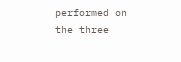performed on the three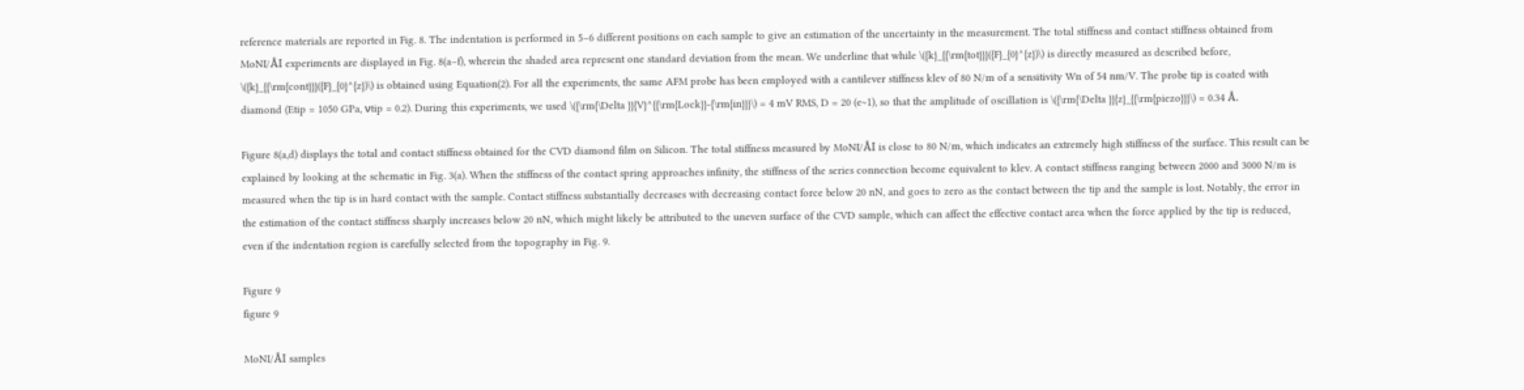reference materials are reported in Fig. 8. The indentation is performed in 5–6 different positions on each sample to give an estimation of the uncertainty in the measurement. The total stiffness and contact stiffness obtained from MoNI/ÅI experiments are displayed in Fig. 8(a–f), wherein the shaded area represent one standard deviation from the mean. We underline that while \({k}_{{\rm{tot}}}({F}_{0}^{z})\) is directly measured as described before, \({k}_{{\rm{cont}}}({F}_{0}^{z})\) is obtained using Equation(2). For all the experiments, the same AFM probe has been employed with a cantilever stiffness klev of 80 N/m of a sensitivity Wn of 54 nm/V. The probe tip is coated with diamond (Etip = 1050 GPa, νtip = 0.2). During this experiments, we used \({\rm{\Delta }}{V}^{{\rm{Lock}}-{\rm{in}}}\) = 4 mV RMS, D = 20 (e~1), so that the amplitude of oscillation is \({\rm{\Delta }}{z}_{{\rm{piezo}}}\) = 0.34 Å.

Figure 8(a,d) displays the total and contact stiffness obtained for the CVD diamond film on Silicon. The total stiffness measured by MoNI/ÅI is close to 80 N/m, which indicates an extremely high stiffness of the surface. This result can be explained by looking at the schematic in Fig. 3(a). When the stiffness of the contact spring approaches infinity, the stiffness of the series connection become equivalent to klev. A contact stiffness ranging between 2000 and 3000 N/m is measured when the tip is in hard contact with the sample. Contact stiffness substantially decreases with decreasing contact force below 20 nN, and goes to zero as the contact between the tip and the sample is lost. Notably, the error in the estimation of the contact stiffness sharply increases below 20 nN, which might likely be attributed to the uneven surface of the CVD sample, which can affect the effective contact area when the force applied by the tip is reduced, even if the indentation region is carefully selected from the topography in Fig. 9.

Figure 9
figure 9

MoNI/ÅI samples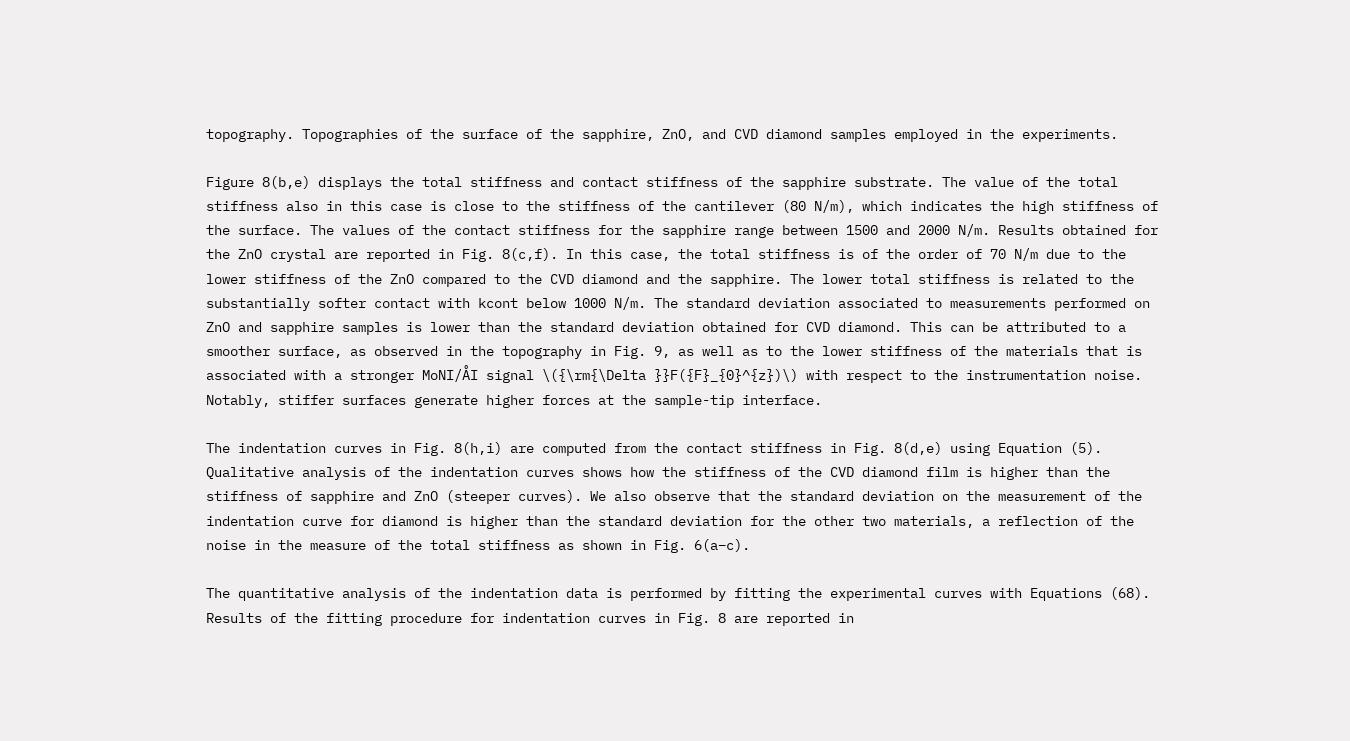topography. Topographies of the surface of the sapphire, ZnO, and CVD diamond samples employed in the experiments.

Figure 8(b,e) displays the total stiffness and contact stiffness of the sapphire substrate. The value of the total stiffness also in this case is close to the stiffness of the cantilever (80 N/m), which indicates the high stiffness of the surface. The values of the contact stiffness for the sapphire range between 1500 and 2000 N/m. Results obtained for the ZnO crystal are reported in Fig. 8(c,f). In this case, the total stiffness is of the order of 70 N/m due to the lower stiffness of the ZnO compared to the CVD diamond and the sapphire. The lower total stiffness is related to the substantially softer contact with kcont below 1000 N/m. The standard deviation associated to measurements performed on ZnO and sapphire samples is lower than the standard deviation obtained for CVD diamond. This can be attributed to a smoother surface, as observed in the topography in Fig. 9, as well as to the lower stiffness of the materials that is associated with a stronger MoNI/ÅI signal \({\rm{\Delta }}F({F}_{0}^{z})\) with respect to the instrumentation noise. Notably, stiffer surfaces generate higher forces at the sample-tip interface.

The indentation curves in Fig. 8(h,i) are computed from the contact stiffness in Fig. 8(d,e) using Equation (5). Qualitative analysis of the indentation curves shows how the stiffness of the CVD diamond film is higher than the stiffness of sapphire and ZnO (steeper curves). We also observe that the standard deviation on the measurement of the indentation curve for diamond is higher than the standard deviation for the other two materials, a reflection of the noise in the measure of the total stiffness as shown in Fig. 6(a–c).

The quantitative analysis of the indentation data is performed by fitting the experimental curves with Equations (68). Results of the fitting procedure for indentation curves in Fig. 8 are reported in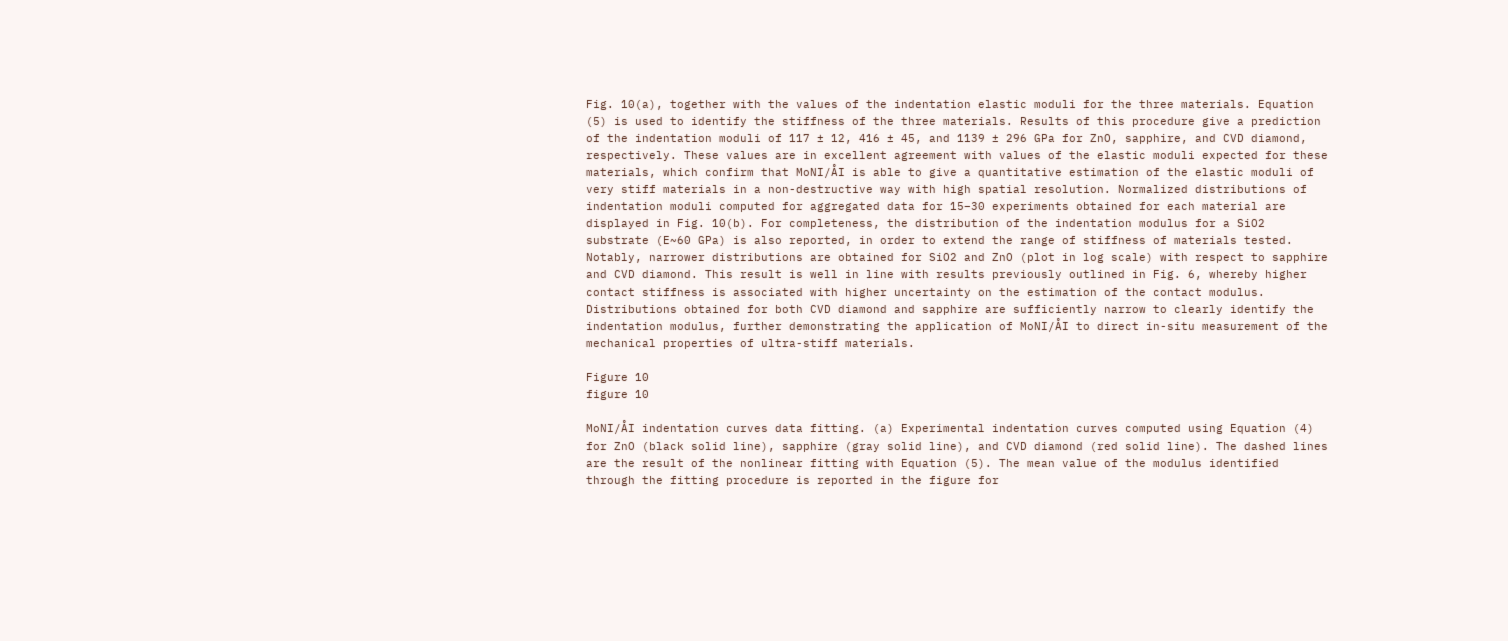Fig. 10(a), together with the values of the indentation elastic moduli for the three materials. Equation (5) is used to identify the stiffness of the three materials. Results of this procedure give a prediction of the indentation moduli of 117 ± 12, 416 ± 45, and 1139 ± 296 GPa for ZnO, sapphire, and CVD diamond, respectively. These values are in excellent agreement with values of the elastic moduli expected for these materials, which confirm that MoNI/ÅI is able to give a quantitative estimation of the elastic moduli of very stiff materials in a non-destructive way with high spatial resolution. Normalized distributions of indentation moduli computed for aggregated data for 15–30 experiments obtained for each material are displayed in Fig. 10(b). For completeness, the distribution of the indentation modulus for a SiO2 substrate (E~60 GPa) is also reported, in order to extend the range of stiffness of materials tested. Notably, narrower distributions are obtained for SiO2 and ZnO (plot in log scale) with respect to sapphire and CVD diamond. This result is well in line with results previously outlined in Fig. 6, whereby higher contact stiffness is associated with higher uncertainty on the estimation of the contact modulus. Distributions obtained for both CVD diamond and sapphire are sufficiently narrow to clearly identify the indentation modulus, further demonstrating the application of MoNI/ÅI to direct in-situ measurement of the mechanical properties of ultra-stiff materials.

Figure 10
figure 10

MoNI/ÅI indentation curves data fitting. (a) Experimental indentation curves computed using Equation (4) for ZnO (black solid line), sapphire (gray solid line), and CVD diamond (red solid line). The dashed lines are the result of the nonlinear fitting with Equation (5). The mean value of the modulus identified through the fitting procedure is reported in the figure for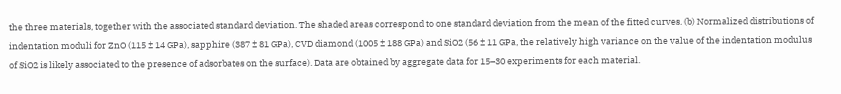the three materials, together with the associated standard deviation. The shaded areas correspond to one standard deviation from the mean of the fitted curves. (b) Normalized distributions of indentation moduli for ZnO (115 ± 14 GPa), sapphire (387 ± 81 GPa), CVD diamond (1005 ± 188 GPa) and SiO2 (56 ± 11 GPa, the relatively high variance on the value of the indentation modulus of SiO2 is likely associated to the presence of adsorbates on the surface). Data are obtained by aggregate data for 15–30 experiments for each material.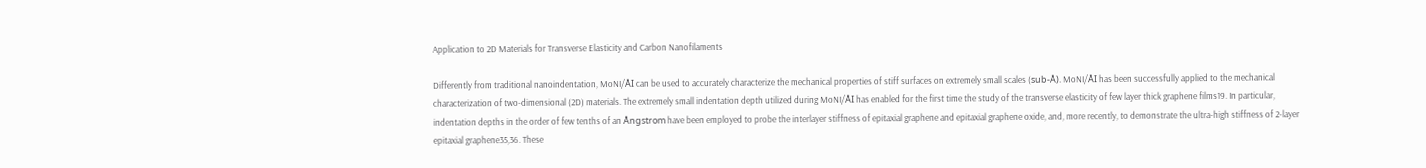Application to 2D Materials for Transverse Elasticity and Carbon Nanofilaments

Differently from traditional nanoindentation, MoNI/ÅI can be used to accurately characterize the mechanical properties of stiff surfaces on extremely small scales (sub-Å). MoNI/ÅI has been successfully applied to the mechanical characterization of two-dimensional (2D) materials. The extremely small indentation depth utilized during MoNI/ÅI has enabled for the first time the study of the transverse elasticity of few layer thick graphene films19. In particular, indentation depths in the order of few tenths of an Ångstrom have been employed to probe the interlayer stiffness of epitaxial graphene and epitaxial graphene oxide, and, more recently, to demonstrate the ultra-high stiffness of 2-layer epitaxial graphene35,36. These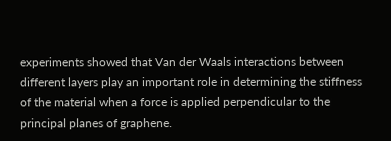experiments showed that Van der Waals interactions between different layers play an important role in determining the stiffness of the material when a force is applied perpendicular to the principal planes of graphene.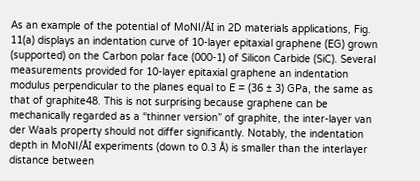As an example of the potential of MoNI/ÅI in 2D materials applications, Fig. 11(a) displays an indentation curve of 10-layer epitaxial graphene (EG) grown (supported) on the Carbon polar face (000-1) of Silicon Carbide (SiC). Several measurements provided for 10-layer epitaxial graphene an indentation modulus perpendicular to the planes equal to E = (36 ± 3) GPa, the same as that of graphite48. This is not surprising because graphene can be mechanically regarded as a “thinner version” of graphite, the inter-layer van der Waals property should not differ significantly. Notably, the indentation depth in MoNI/ÅI experiments (down to 0.3 Å) is smaller than the interlayer distance between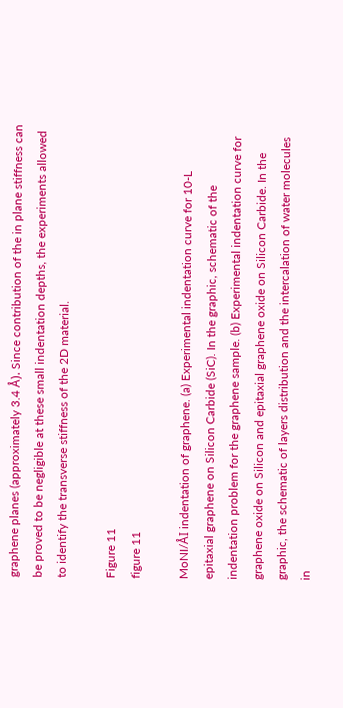graphene planes (approximately 3.4 Å). Since contribution of the in plane stiffness can be proved to be negligible at these small indentation depths, the experiments allowed to identify the transverse stiffness of the 2D material.

Figure 11
figure 11

MoNI/ÅI indentation of graphene. (a) Experimental indentation curve for 10-L epitaxial graphene on Silicon Carbide (SiC). In the graphic, schematic of the indentation problem for the graphene sample. (b) Experimental indentation curve for graphene oxide on Silicon and epitaxial graphene oxide on Silicon Carbide. In the graphic, the schematic of layers distribution and the intercalation of water molecules in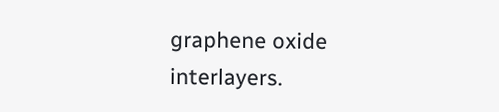graphene oxide interlayers.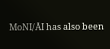MoNI/ÅI has also been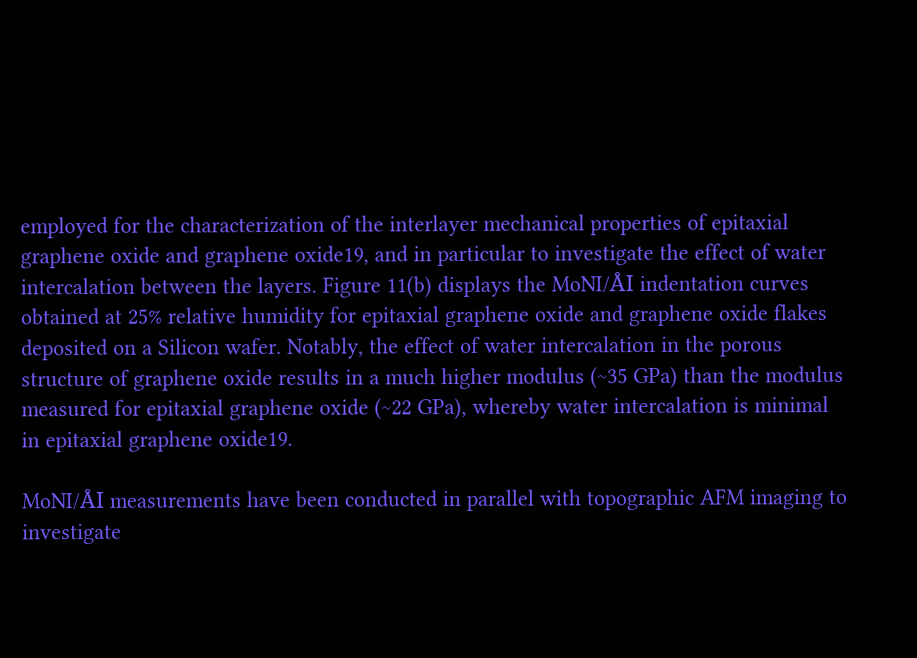employed for the characterization of the interlayer mechanical properties of epitaxial graphene oxide and graphene oxide19, and in particular to investigate the effect of water intercalation between the layers. Figure 11(b) displays the MoNI/ÅI indentation curves obtained at 25% relative humidity for epitaxial graphene oxide and graphene oxide flakes deposited on a Silicon wafer. Notably, the effect of water intercalation in the porous structure of graphene oxide results in a much higher modulus (~35 GPa) than the modulus measured for epitaxial graphene oxide (~22 GPa), whereby water intercalation is minimal in epitaxial graphene oxide19.

MoNI/ÅI measurements have been conducted in parallel with topographic AFM imaging to investigate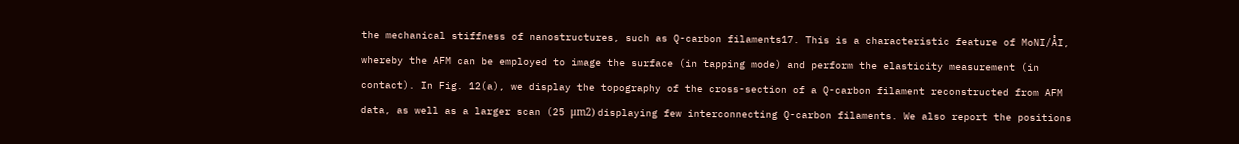the mechanical stiffness of nanostructures, such as Q-carbon filaments17. This is a characteristic feature of MoNI/ÅI, whereby the AFM can be employed to image the surface (in tapping mode) and perform the elasticity measurement (in contact). In Fig. 12(a), we display the topography of the cross-section of a Q-carbon filament reconstructed from AFM data, as well as a larger scan (25 μm2) displaying few interconnecting Q-carbon filaments. We also report the positions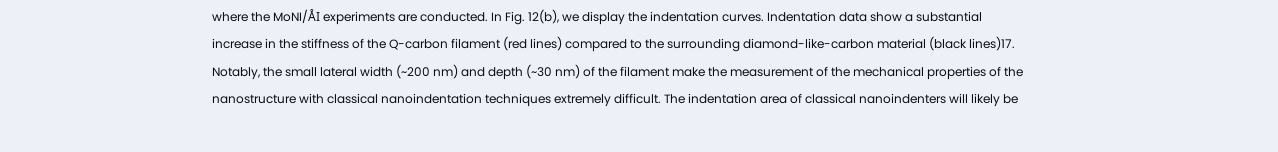where the MoNI/ÅI experiments are conducted. In Fig. 12(b), we display the indentation curves. Indentation data show a substantial increase in the stiffness of the Q-carbon filament (red lines) compared to the surrounding diamond-like-carbon material (black lines)17. Notably, the small lateral width (~200 nm) and depth (~30 nm) of the filament make the measurement of the mechanical properties of the nanostructure with classical nanoindentation techniques extremely difficult. The indentation area of classical nanoindenters will likely be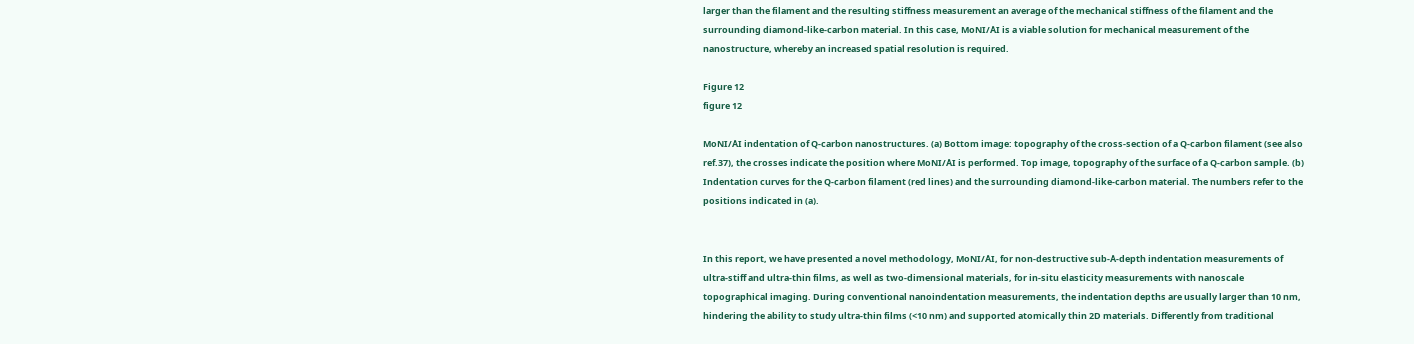larger than the filament and the resulting stiffness measurement an average of the mechanical stiffness of the filament and the surrounding diamond-like-carbon material. In this case, MoNI/ÅI is a viable solution for mechanical measurement of the nanostructure, whereby an increased spatial resolution is required.

Figure 12
figure 12

MoNI/ÅI indentation of Q-carbon nanostructures. (a) Bottom image: topography of the cross-section of a Q-carbon filament (see also ref.37), the crosses indicate the position where MoNI/ÅI is performed. Top image, topography of the surface of a Q-carbon sample. (b) Indentation curves for the Q-carbon filament (red lines) and the surrounding diamond-like-carbon material. The numbers refer to the positions indicated in (a).


In this report, we have presented a novel methodology, MoNI/ÅI, for non-destructive sub-Å-depth indentation measurements of ultra-stiff and ultra-thin films, as well as two-dimensional materials, for in-situ elasticity measurements with nanoscale topographical imaging. During conventional nanoindentation measurements, the indentation depths are usually larger than 10 nm, hindering the ability to study ultra-thin films (<10 nm) and supported atomically thin 2D materials. Differently from traditional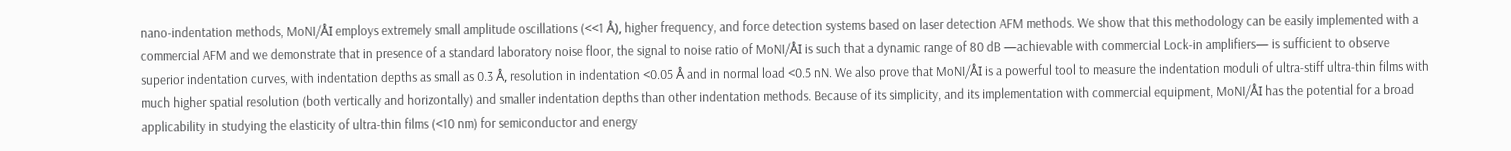nano-indentation methods, MoNI/ÅI employs extremely small amplitude oscillations (<<1 Å), higher frequency, and force detection systems based on laser detection AFM methods. We show that this methodology can be easily implemented with a commercial AFM and we demonstrate that in presence of a standard laboratory noise floor, the signal to noise ratio of MoNI/ÅI is such that a dynamic range of 80 dB —achievable with commercial Lock-in amplifiers— is sufficient to observe superior indentation curves, with indentation depths as small as 0.3 Å, resolution in indentation <0.05 Å and in normal load <0.5 nN. We also prove that MoNI/ÅI is a powerful tool to measure the indentation moduli of ultra-stiff ultra-thin films with much higher spatial resolution (both vertically and horizontally) and smaller indentation depths than other indentation methods. Because of its simplicity, and its implementation with commercial equipment, MoNI/ÅI has the potential for a broad applicability in studying the elasticity of ultra-thin films (<10 nm) for semiconductor and energy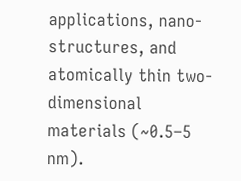applications, nano-structures, and atomically thin two-dimensional materials (~0.5–5 nm).